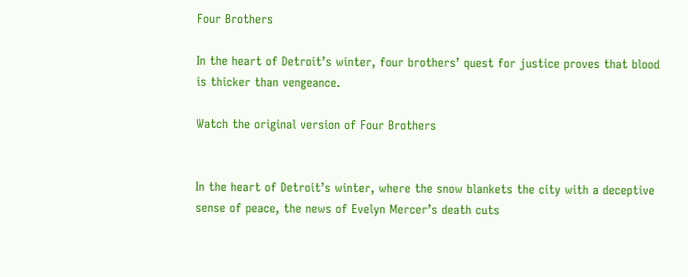Four Brothers

In the heart of Detroit’s winter, four brothers’ quest for justice proves that blood is thicker than vengeance.

Watch the original version of Four Brothers


In the heart of Detroit’s winter, where the snow blankets the city with a deceptive sense of peace, the news of Evelyn Mercer’s death cuts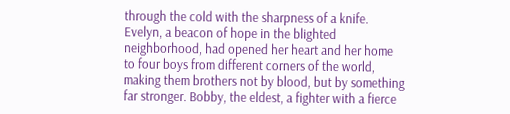through the cold with the sharpness of a knife. Evelyn, a beacon of hope in the blighted neighborhood, had opened her heart and her home to four boys from different corners of the world, making them brothers not by blood, but by something far stronger. Bobby, the eldest, a fighter with a fierce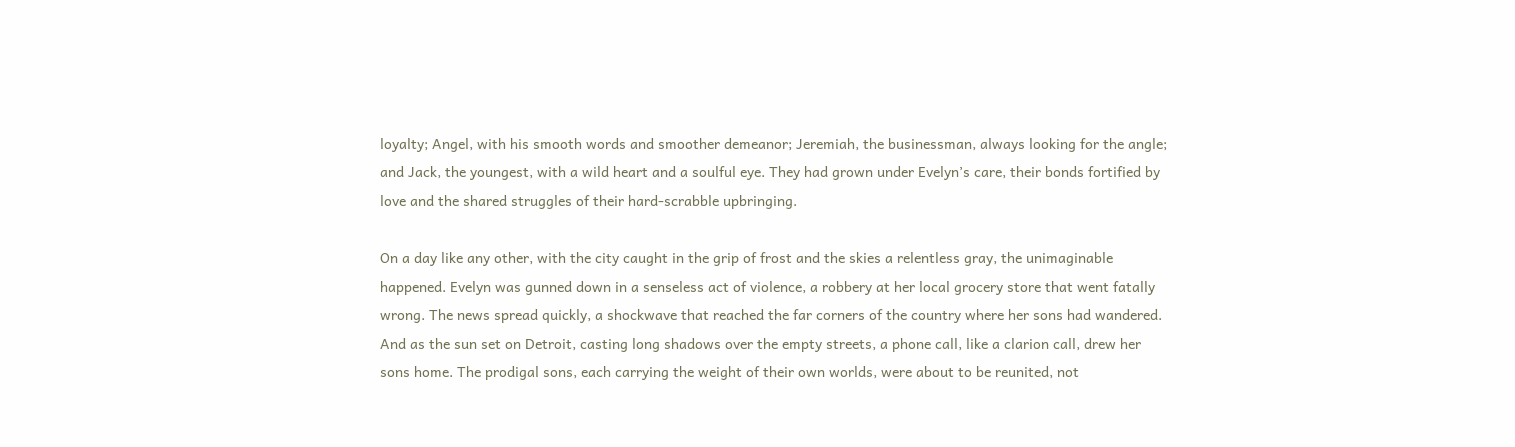loyalty; Angel, with his smooth words and smoother demeanor; Jeremiah, the businessman, always looking for the angle; and Jack, the youngest, with a wild heart and a soulful eye. They had grown under Evelyn’s care, their bonds fortified by love and the shared struggles of their hard-scrabble upbringing.

On a day like any other, with the city caught in the grip of frost and the skies a relentless gray, the unimaginable happened. Evelyn was gunned down in a senseless act of violence, a robbery at her local grocery store that went fatally wrong. The news spread quickly, a shockwave that reached the far corners of the country where her sons had wandered. And as the sun set on Detroit, casting long shadows over the empty streets, a phone call, like a clarion call, drew her sons home. The prodigal sons, each carrying the weight of their own worlds, were about to be reunited, not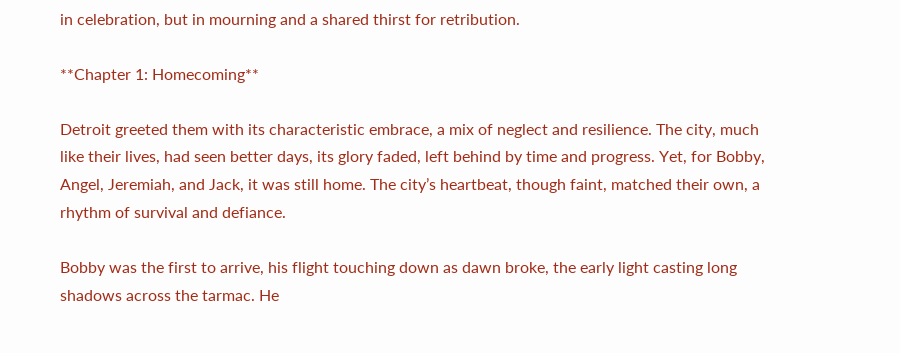in celebration, but in mourning and a shared thirst for retribution.

**Chapter 1: Homecoming**

Detroit greeted them with its characteristic embrace, a mix of neglect and resilience. The city, much like their lives, had seen better days, its glory faded, left behind by time and progress. Yet, for Bobby, Angel, Jeremiah, and Jack, it was still home. The city’s heartbeat, though faint, matched their own, a rhythm of survival and defiance.

Bobby was the first to arrive, his flight touching down as dawn broke, the early light casting long shadows across the tarmac. He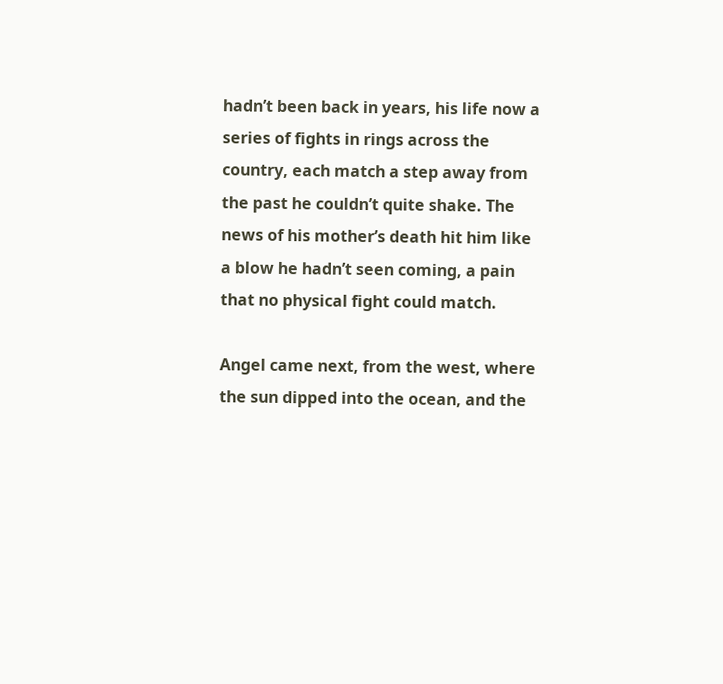hadn’t been back in years, his life now a series of fights in rings across the country, each match a step away from the past he couldn’t quite shake. The news of his mother’s death hit him like a blow he hadn’t seen coming, a pain that no physical fight could match.

Angel came next, from the west, where the sun dipped into the ocean, and the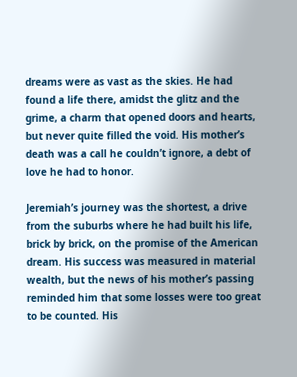dreams were as vast as the skies. He had found a life there, amidst the glitz and the grime, a charm that opened doors and hearts, but never quite filled the void. His mother’s death was a call he couldn’t ignore, a debt of love he had to honor.

Jeremiah’s journey was the shortest, a drive from the suburbs where he had built his life, brick by brick, on the promise of the American dream. His success was measured in material wealth, but the news of his mother’s passing reminded him that some losses were too great to be counted. His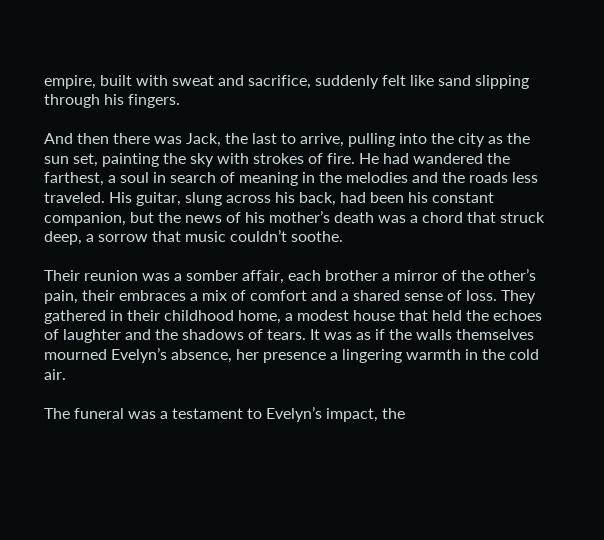empire, built with sweat and sacrifice, suddenly felt like sand slipping through his fingers.

And then there was Jack, the last to arrive, pulling into the city as the sun set, painting the sky with strokes of fire. He had wandered the farthest, a soul in search of meaning in the melodies and the roads less traveled. His guitar, slung across his back, had been his constant companion, but the news of his mother’s death was a chord that struck deep, a sorrow that music couldn’t soothe.

Their reunion was a somber affair, each brother a mirror of the other’s pain, their embraces a mix of comfort and a shared sense of loss. They gathered in their childhood home, a modest house that held the echoes of laughter and the shadows of tears. It was as if the walls themselves mourned Evelyn’s absence, her presence a lingering warmth in the cold air.

The funeral was a testament to Evelyn’s impact, the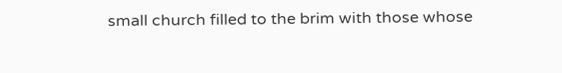small church filled to the brim with those whose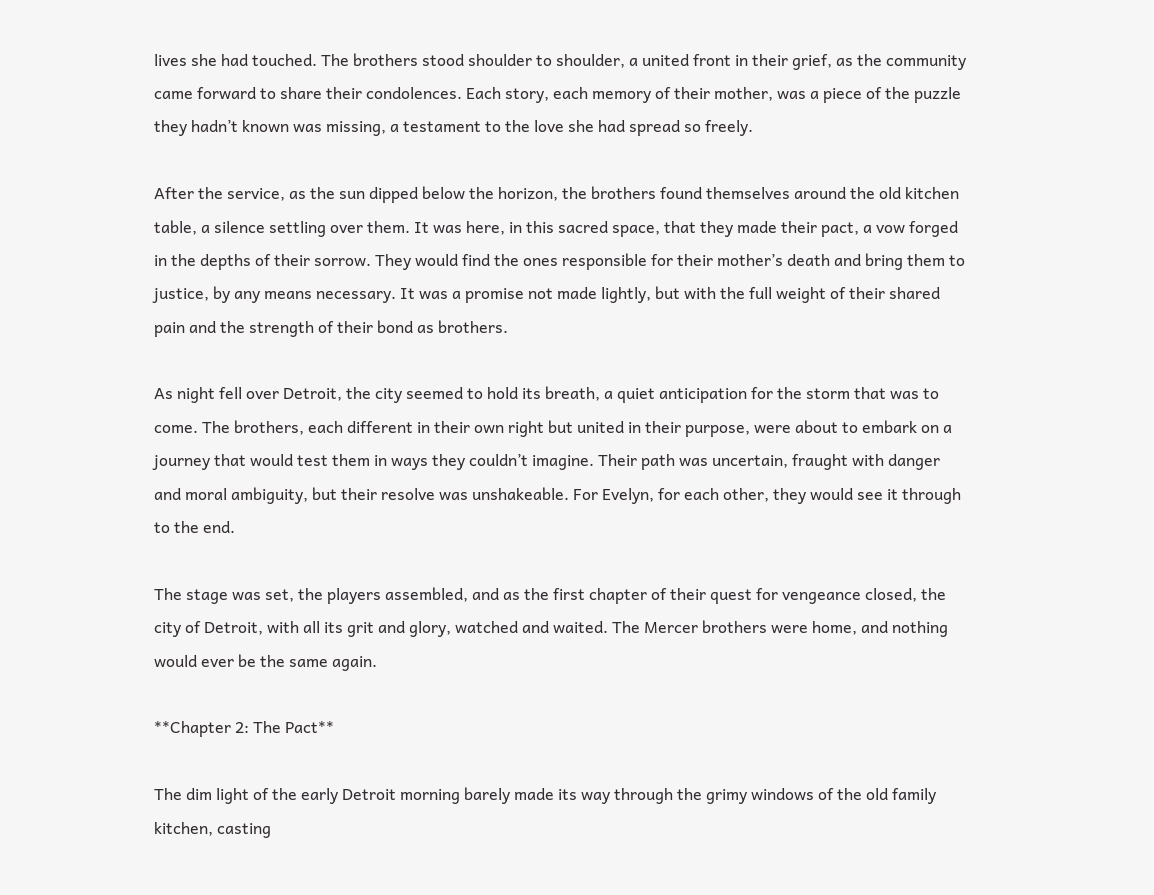lives she had touched. The brothers stood shoulder to shoulder, a united front in their grief, as the community came forward to share their condolences. Each story, each memory of their mother, was a piece of the puzzle they hadn’t known was missing, a testament to the love she had spread so freely.

After the service, as the sun dipped below the horizon, the brothers found themselves around the old kitchen table, a silence settling over them. It was here, in this sacred space, that they made their pact, a vow forged in the depths of their sorrow. They would find the ones responsible for their mother’s death and bring them to justice, by any means necessary. It was a promise not made lightly, but with the full weight of their shared pain and the strength of their bond as brothers.

As night fell over Detroit, the city seemed to hold its breath, a quiet anticipation for the storm that was to come. The brothers, each different in their own right but united in their purpose, were about to embark on a journey that would test them in ways they couldn’t imagine. Their path was uncertain, fraught with danger and moral ambiguity, but their resolve was unshakeable. For Evelyn, for each other, they would see it through to the end.

The stage was set, the players assembled, and as the first chapter of their quest for vengeance closed, the city of Detroit, with all its grit and glory, watched and waited. The Mercer brothers were home, and nothing would ever be the same again.

**Chapter 2: The Pact**

The dim light of the early Detroit morning barely made its way through the grimy windows of the old family kitchen, casting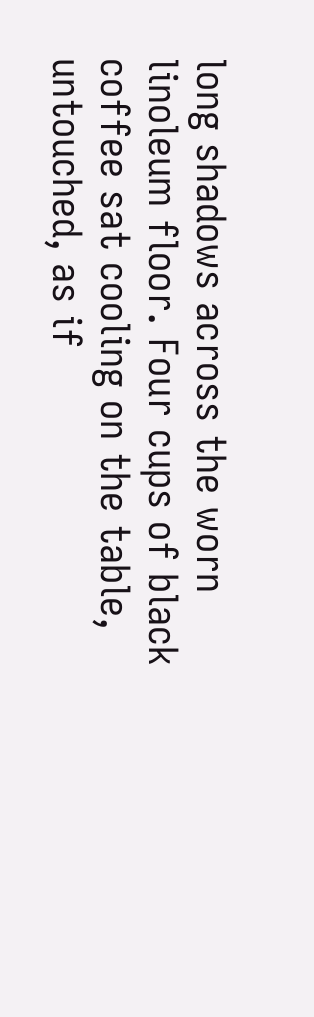long shadows across the worn linoleum floor. Four cups of black coffee sat cooling on the table, untouched, as if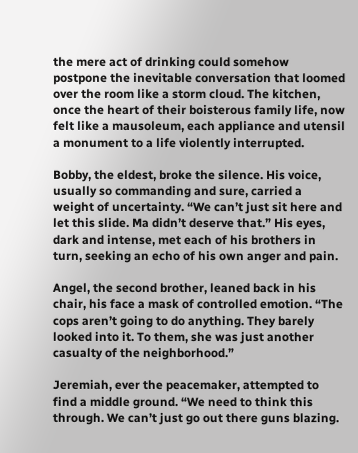the mere act of drinking could somehow postpone the inevitable conversation that loomed over the room like a storm cloud. The kitchen, once the heart of their boisterous family life, now felt like a mausoleum, each appliance and utensil a monument to a life violently interrupted.

Bobby, the eldest, broke the silence. His voice, usually so commanding and sure, carried a weight of uncertainty. “We can’t just sit here and let this slide. Ma didn’t deserve that.” His eyes, dark and intense, met each of his brothers in turn, seeking an echo of his own anger and pain.

Angel, the second brother, leaned back in his chair, his face a mask of controlled emotion. “The cops aren’t going to do anything. They barely looked into it. To them, she was just another casualty of the neighborhood.”

Jeremiah, ever the peacemaker, attempted to find a middle ground. “We need to think this through. We can’t just go out there guns blazing.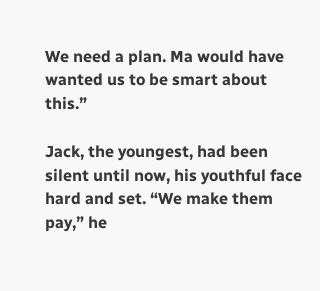We need a plan. Ma would have wanted us to be smart about this.”

Jack, the youngest, had been silent until now, his youthful face hard and set. “We make them pay,” he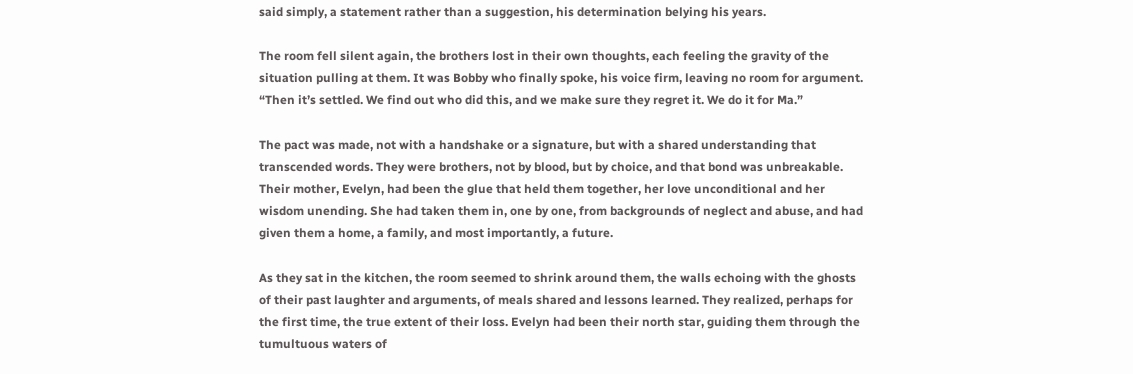said simply, a statement rather than a suggestion, his determination belying his years.

The room fell silent again, the brothers lost in their own thoughts, each feeling the gravity of the situation pulling at them. It was Bobby who finally spoke, his voice firm, leaving no room for argument. “Then it’s settled. We find out who did this, and we make sure they regret it. We do it for Ma.”

The pact was made, not with a handshake or a signature, but with a shared understanding that transcended words. They were brothers, not by blood, but by choice, and that bond was unbreakable. Their mother, Evelyn, had been the glue that held them together, her love unconditional and her wisdom unending. She had taken them in, one by one, from backgrounds of neglect and abuse, and had given them a home, a family, and most importantly, a future.

As they sat in the kitchen, the room seemed to shrink around them, the walls echoing with the ghosts of their past laughter and arguments, of meals shared and lessons learned. They realized, perhaps for the first time, the true extent of their loss. Evelyn had been their north star, guiding them through the tumultuous waters of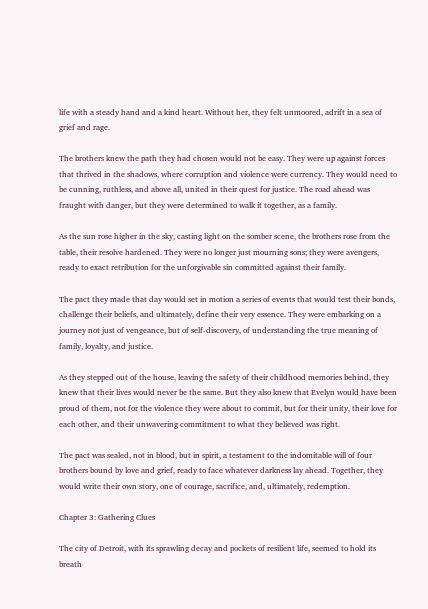life with a steady hand and a kind heart. Without her, they felt unmoored, adrift in a sea of grief and rage.

The brothers knew the path they had chosen would not be easy. They were up against forces that thrived in the shadows, where corruption and violence were currency. They would need to be cunning, ruthless, and above all, united in their quest for justice. The road ahead was fraught with danger, but they were determined to walk it together, as a family.

As the sun rose higher in the sky, casting light on the somber scene, the brothers rose from the table, their resolve hardened. They were no longer just mourning sons; they were avengers, ready to exact retribution for the unforgivable sin committed against their family.

The pact they made that day would set in motion a series of events that would test their bonds, challenge their beliefs, and ultimately, define their very essence. They were embarking on a journey not just of vengeance, but of self-discovery, of understanding the true meaning of family, loyalty, and justice.

As they stepped out of the house, leaving the safety of their childhood memories behind, they knew that their lives would never be the same. But they also knew that Evelyn would have been proud of them, not for the violence they were about to commit, but for their unity, their love for each other, and their unwavering commitment to what they believed was right.

The pact was sealed, not in blood, but in spirit, a testament to the indomitable will of four brothers bound by love and grief, ready to face whatever darkness lay ahead. Together, they would write their own story, one of courage, sacrifice, and, ultimately, redemption.

Chapter 3: Gathering Clues

The city of Detroit, with its sprawling decay and pockets of resilient life, seemed to hold its breath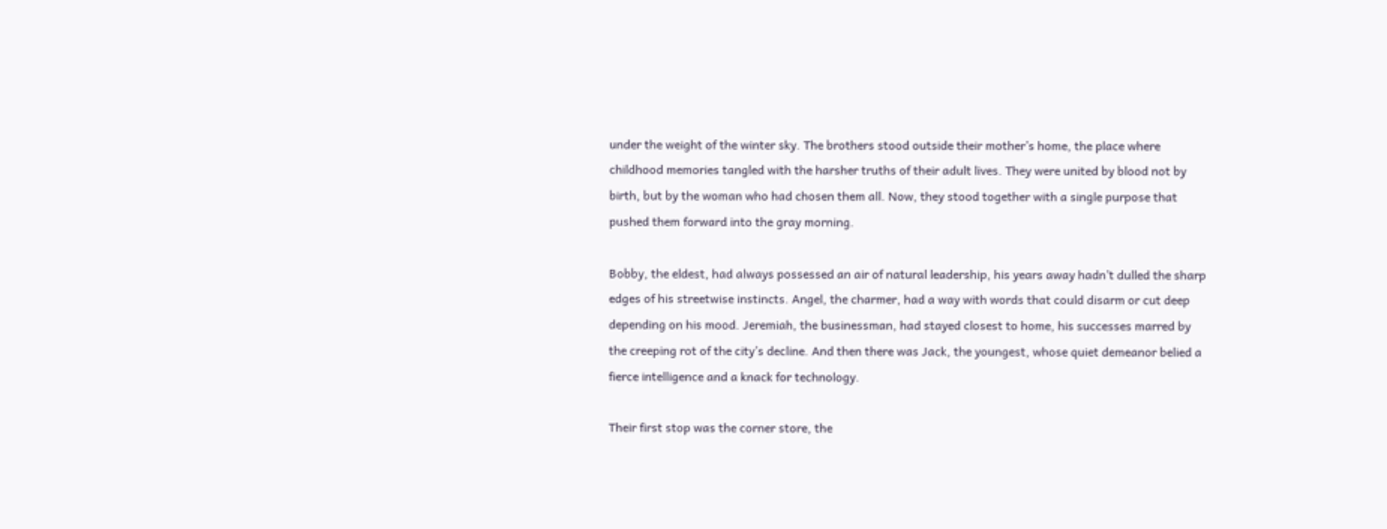under the weight of the winter sky. The brothers stood outside their mother’s home, the place where childhood memories tangled with the harsher truths of their adult lives. They were united by blood not by birth, but by the woman who had chosen them all. Now, they stood together with a single purpose that pushed them forward into the gray morning.

Bobby, the eldest, had always possessed an air of natural leadership, his years away hadn’t dulled the sharp edges of his streetwise instincts. Angel, the charmer, had a way with words that could disarm or cut deep depending on his mood. Jeremiah, the businessman, had stayed closest to home, his successes marred by the creeping rot of the city’s decline. And then there was Jack, the youngest, whose quiet demeanor belied a fierce intelligence and a knack for technology.

Their first stop was the corner store, the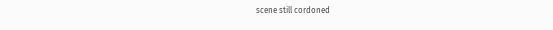scene still cordoned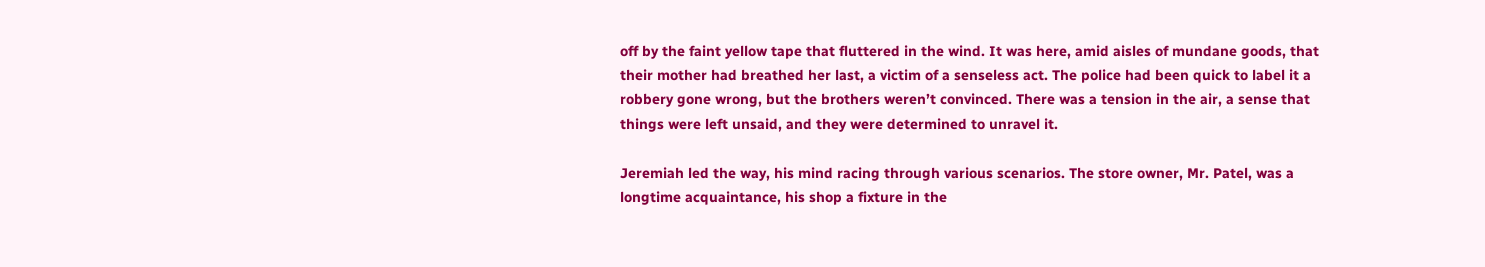off by the faint yellow tape that fluttered in the wind. It was here, amid aisles of mundane goods, that their mother had breathed her last, a victim of a senseless act. The police had been quick to label it a robbery gone wrong, but the brothers weren’t convinced. There was a tension in the air, a sense that things were left unsaid, and they were determined to unravel it.

Jeremiah led the way, his mind racing through various scenarios. The store owner, Mr. Patel, was a longtime acquaintance, his shop a fixture in the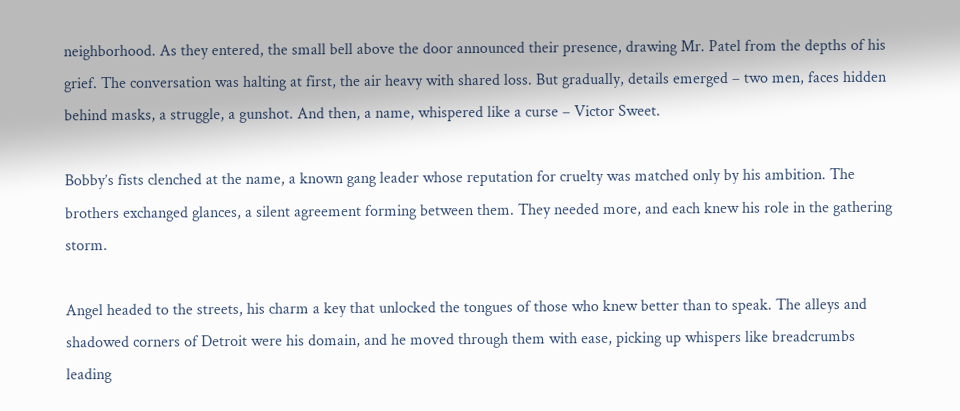neighborhood. As they entered, the small bell above the door announced their presence, drawing Mr. Patel from the depths of his grief. The conversation was halting at first, the air heavy with shared loss. But gradually, details emerged – two men, faces hidden behind masks, a struggle, a gunshot. And then, a name, whispered like a curse – Victor Sweet.

Bobby’s fists clenched at the name, a known gang leader whose reputation for cruelty was matched only by his ambition. The brothers exchanged glances, a silent agreement forming between them. They needed more, and each knew his role in the gathering storm.

Angel headed to the streets, his charm a key that unlocked the tongues of those who knew better than to speak. The alleys and shadowed corners of Detroit were his domain, and he moved through them with ease, picking up whispers like breadcrumbs leading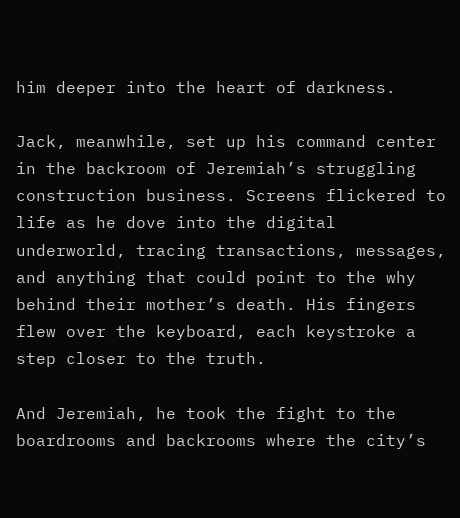him deeper into the heart of darkness.

Jack, meanwhile, set up his command center in the backroom of Jeremiah’s struggling construction business. Screens flickered to life as he dove into the digital underworld, tracing transactions, messages, and anything that could point to the why behind their mother’s death. His fingers flew over the keyboard, each keystroke a step closer to the truth.

And Jeremiah, he took the fight to the boardrooms and backrooms where the city’s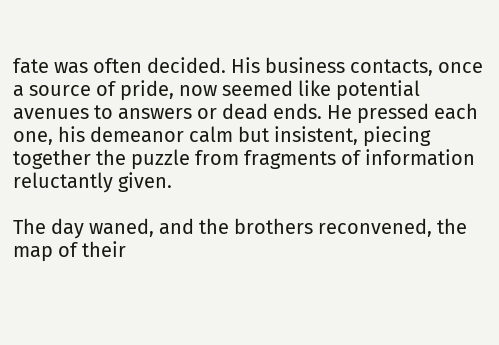fate was often decided. His business contacts, once a source of pride, now seemed like potential avenues to answers or dead ends. He pressed each one, his demeanor calm but insistent, piecing together the puzzle from fragments of information reluctantly given.

The day waned, and the brothers reconvened, the map of their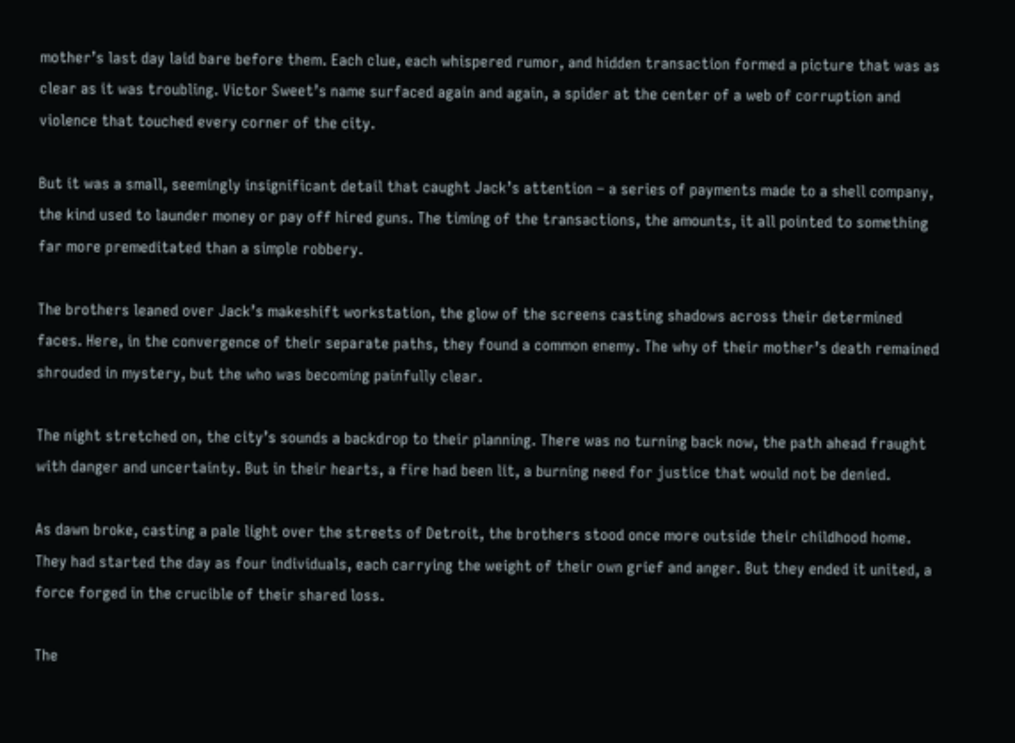mother’s last day laid bare before them. Each clue, each whispered rumor, and hidden transaction formed a picture that was as clear as it was troubling. Victor Sweet’s name surfaced again and again, a spider at the center of a web of corruption and violence that touched every corner of the city.

But it was a small, seemingly insignificant detail that caught Jack’s attention – a series of payments made to a shell company, the kind used to launder money or pay off hired guns. The timing of the transactions, the amounts, it all pointed to something far more premeditated than a simple robbery.

The brothers leaned over Jack’s makeshift workstation, the glow of the screens casting shadows across their determined faces. Here, in the convergence of their separate paths, they found a common enemy. The why of their mother’s death remained shrouded in mystery, but the who was becoming painfully clear.

The night stretched on, the city’s sounds a backdrop to their planning. There was no turning back now, the path ahead fraught with danger and uncertainty. But in their hearts, a fire had been lit, a burning need for justice that would not be denied.

As dawn broke, casting a pale light over the streets of Detroit, the brothers stood once more outside their childhood home. They had started the day as four individuals, each carrying the weight of their own grief and anger. But they ended it united, a force forged in the crucible of their shared loss.

The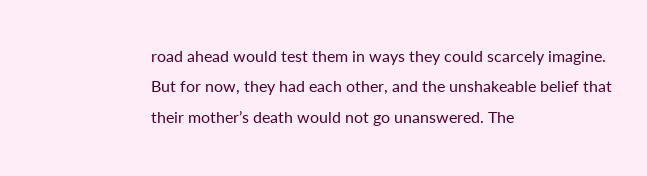road ahead would test them in ways they could scarcely imagine. But for now, they had each other, and the unshakeable belief that their mother’s death would not go unanswered. The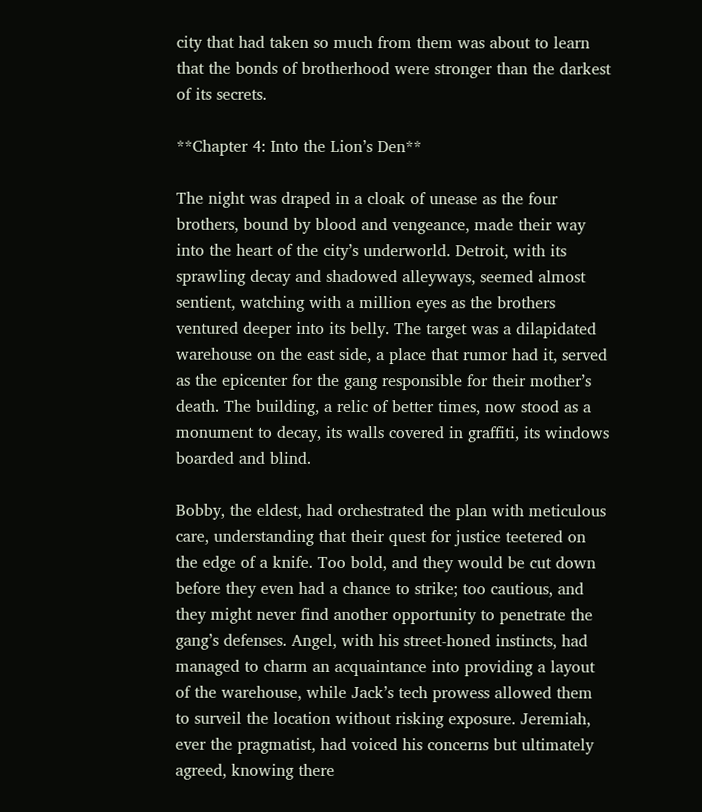city that had taken so much from them was about to learn that the bonds of brotherhood were stronger than the darkest of its secrets.

**Chapter 4: Into the Lion’s Den**

The night was draped in a cloak of unease as the four brothers, bound by blood and vengeance, made their way into the heart of the city’s underworld. Detroit, with its sprawling decay and shadowed alleyways, seemed almost sentient, watching with a million eyes as the brothers ventured deeper into its belly. The target was a dilapidated warehouse on the east side, a place that rumor had it, served as the epicenter for the gang responsible for their mother’s death. The building, a relic of better times, now stood as a monument to decay, its walls covered in graffiti, its windows boarded and blind.

Bobby, the eldest, had orchestrated the plan with meticulous care, understanding that their quest for justice teetered on the edge of a knife. Too bold, and they would be cut down before they even had a chance to strike; too cautious, and they might never find another opportunity to penetrate the gang’s defenses. Angel, with his street-honed instincts, had managed to charm an acquaintance into providing a layout of the warehouse, while Jack’s tech prowess allowed them to surveil the location without risking exposure. Jeremiah, ever the pragmatist, had voiced his concerns but ultimately agreed, knowing there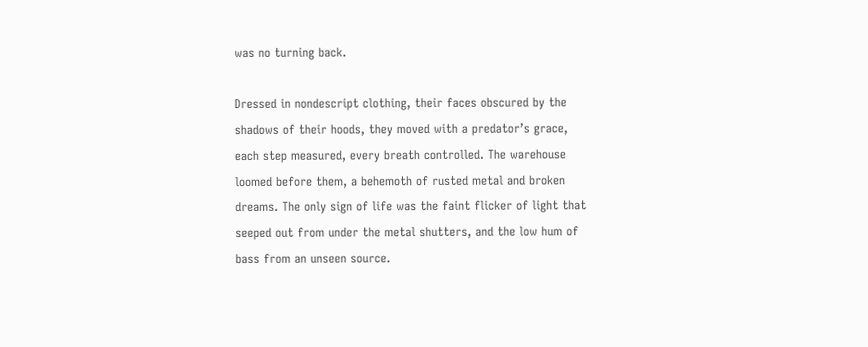was no turning back.

Dressed in nondescript clothing, their faces obscured by the shadows of their hoods, they moved with a predator’s grace, each step measured, every breath controlled. The warehouse loomed before them, a behemoth of rusted metal and broken dreams. The only sign of life was the faint flicker of light that seeped out from under the metal shutters, and the low hum of bass from an unseen source.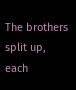The brothers split up, each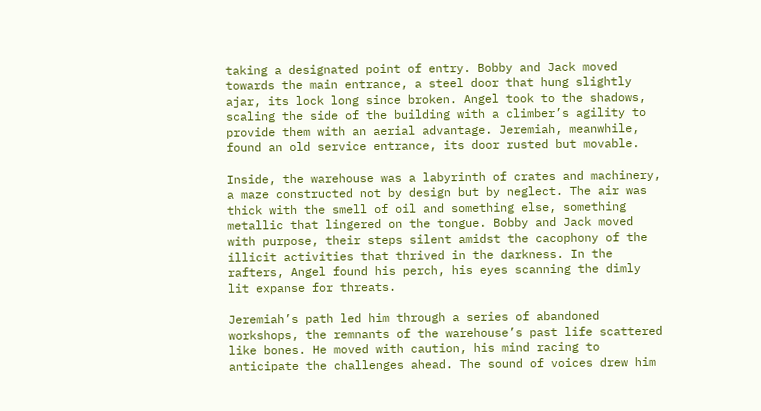taking a designated point of entry. Bobby and Jack moved towards the main entrance, a steel door that hung slightly ajar, its lock long since broken. Angel took to the shadows, scaling the side of the building with a climber’s agility to provide them with an aerial advantage. Jeremiah, meanwhile, found an old service entrance, its door rusted but movable.

Inside, the warehouse was a labyrinth of crates and machinery, a maze constructed not by design but by neglect. The air was thick with the smell of oil and something else, something metallic that lingered on the tongue. Bobby and Jack moved with purpose, their steps silent amidst the cacophony of the illicit activities that thrived in the darkness. In the rafters, Angel found his perch, his eyes scanning the dimly lit expanse for threats.

Jeremiah’s path led him through a series of abandoned workshops, the remnants of the warehouse’s past life scattered like bones. He moved with caution, his mind racing to anticipate the challenges ahead. The sound of voices drew him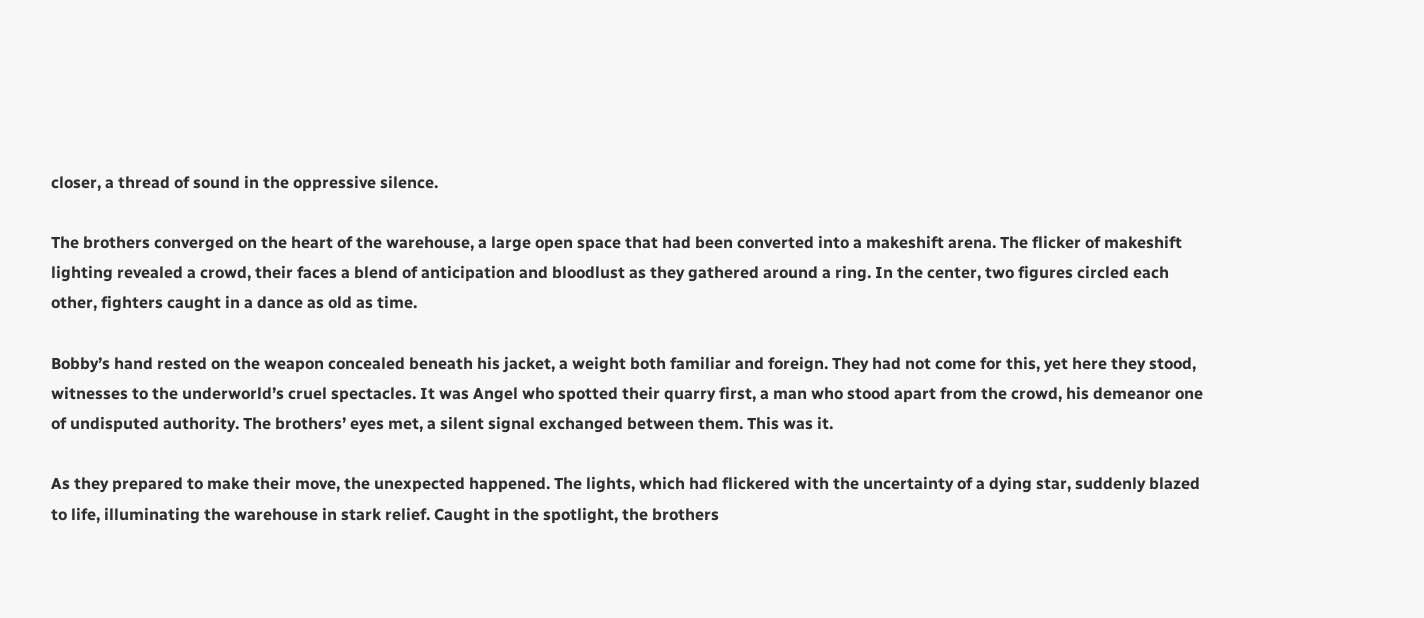closer, a thread of sound in the oppressive silence.

The brothers converged on the heart of the warehouse, a large open space that had been converted into a makeshift arena. The flicker of makeshift lighting revealed a crowd, their faces a blend of anticipation and bloodlust as they gathered around a ring. In the center, two figures circled each other, fighters caught in a dance as old as time.

Bobby’s hand rested on the weapon concealed beneath his jacket, a weight both familiar and foreign. They had not come for this, yet here they stood, witnesses to the underworld’s cruel spectacles. It was Angel who spotted their quarry first, a man who stood apart from the crowd, his demeanor one of undisputed authority. The brothers’ eyes met, a silent signal exchanged between them. This was it.

As they prepared to make their move, the unexpected happened. The lights, which had flickered with the uncertainty of a dying star, suddenly blazed to life, illuminating the warehouse in stark relief. Caught in the spotlight, the brothers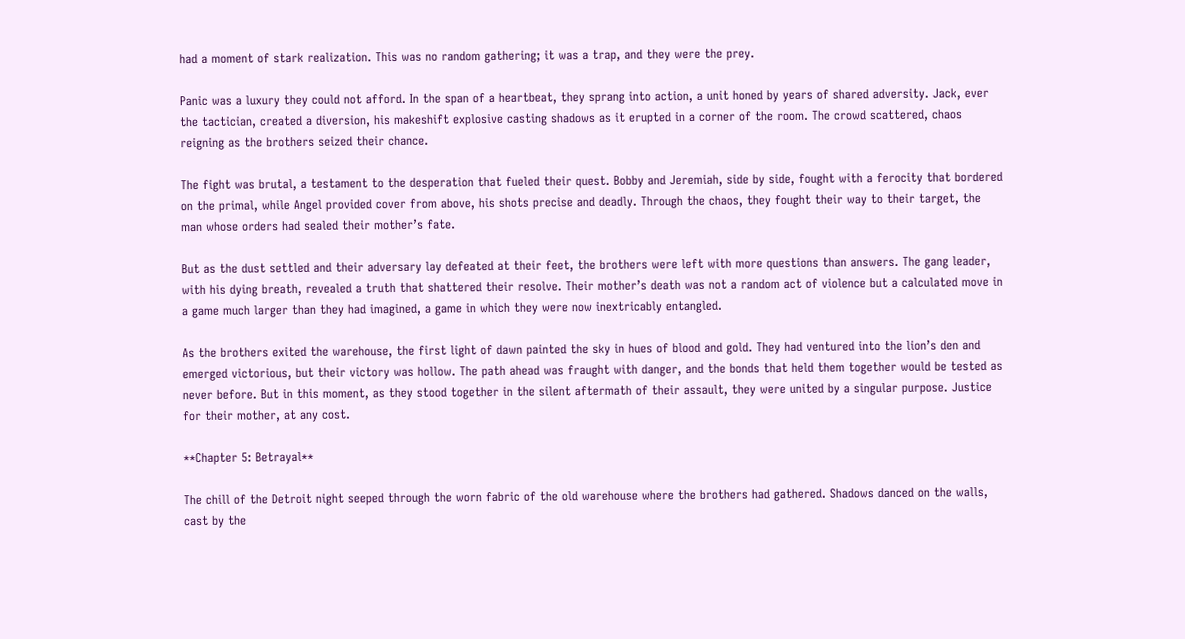had a moment of stark realization. This was no random gathering; it was a trap, and they were the prey.

Panic was a luxury they could not afford. In the span of a heartbeat, they sprang into action, a unit honed by years of shared adversity. Jack, ever the tactician, created a diversion, his makeshift explosive casting shadows as it erupted in a corner of the room. The crowd scattered, chaos reigning as the brothers seized their chance.

The fight was brutal, a testament to the desperation that fueled their quest. Bobby and Jeremiah, side by side, fought with a ferocity that bordered on the primal, while Angel provided cover from above, his shots precise and deadly. Through the chaos, they fought their way to their target, the man whose orders had sealed their mother’s fate.

But as the dust settled and their adversary lay defeated at their feet, the brothers were left with more questions than answers. The gang leader, with his dying breath, revealed a truth that shattered their resolve. Their mother’s death was not a random act of violence but a calculated move in a game much larger than they had imagined, a game in which they were now inextricably entangled.

As the brothers exited the warehouse, the first light of dawn painted the sky in hues of blood and gold. They had ventured into the lion’s den and emerged victorious, but their victory was hollow. The path ahead was fraught with danger, and the bonds that held them together would be tested as never before. But in this moment, as they stood together in the silent aftermath of their assault, they were united by a singular purpose. Justice for their mother, at any cost.

**Chapter 5: Betrayal**

The chill of the Detroit night seeped through the worn fabric of the old warehouse where the brothers had gathered. Shadows danced on the walls, cast by the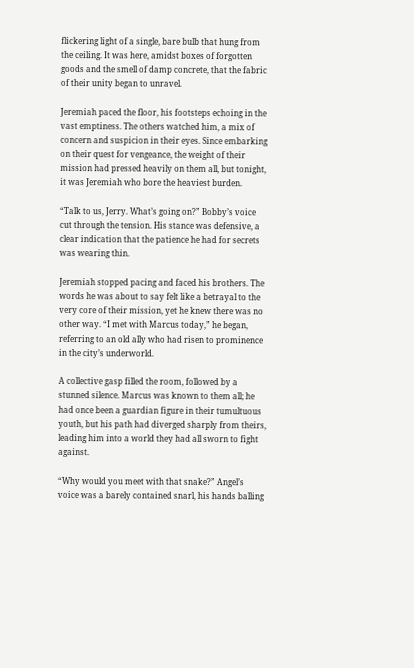flickering light of a single, bare bulb that hung from the ceiling. It was here, amidst boxes of forgotten goods and the smell of damp concrete, that the fabric of their unity began to unravel.

Jeremiah paced the floor, his footsteps echoing in the vast emptiness. The others watched him, a mix of concern and suspicion in their eyes. Since embarking on their quest for vengeance, the weight of their mission had pressed heavily on them all, but tonight, it was Jeremiah who bore the heaviest burden.

“Talk to us, Jerry. What’s going on?” Bobby’s voice cut through the tension. His stance was defensive, a clear indication that the patience he had for secrets was wearing thin.

Jeremiah stopped pacing and faced his brothers. The words he was about to say felt like a betrayal to the very core of their mission, yet he knew there was no other way. “I met with Marcus today,” he began, referring to an old ally who had risen to prominence in the city’s underworld.

A collective gasp filled the room, followed by a stunned silence. Marcus was known to them all; he had once been a guardian figure in their tumultuous youth, but his path had diverged sharply from theirs, leading him into a world they had all sworn to fight against.

“Why would you meet with that snake?” Angel’s voice was a barely contained snarl, his hands balling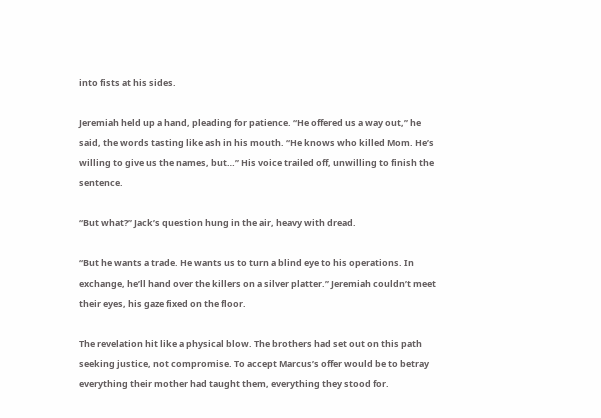into fists at his sides.

Jeremiah held up a hand, pleading for patience. “He offered us a way out,” he said, the words tasting like ash in his mouth. “He knows who killed Mom. He’s willing to give us the names, but…” His voice trailed off, unwilling to finish the sentence.

“But what?” Jack’s question hung in the air, heavy with dread.

“But he wants a trade. He wants us to turn a blind eye to his operations. In exchange, he’ll hand over the killers on a silver platter.” Jeremiah couldn’t meet their eyes, his gaze fixed on the floor.

The revelation hit like a physical blow. The brothers had set out on this path seeking justice, not compromise. To accept Marcus’s offer would be to betray everything their mother had taught them, everything they stood for.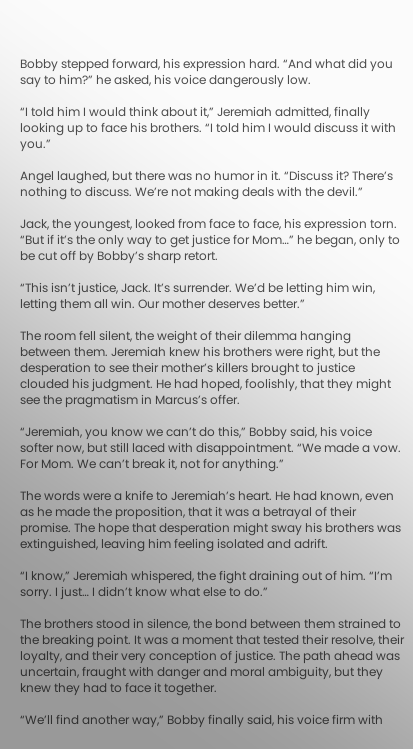Bobby stepped forward, his expression hard. “And what did you say to him?” he asked, his voice dangerously low.

“I told him I would think about it,” Jeremiah admitted, finally looking up to face his brothers. “I told him I would discuss it with you.”

Angel laughed, but there was no humor in it. “Discuss it? There’s nothing to discuss. We’re not making deals with the devil.”

Jack, the youngest, looked from face to face, his expression torn. “But if it’s the only way to get justice for Mom…” he began, only to be cut off by Bobby’s sharp retort.

“This isn’t justice, Jack. It’s surrender. We’d be letting him win, letting them all win. Our mother deserves better.”

The room fell silent, the weight of their dilemma hanging between them. Jeremiah knew his brothers were right, but the desperation to see their mother’s killers brought to justice clouded his judgment. He had hoped, foolishly, that they might see the pragmatism in Marcus’s offer.

“Jeremiah, you know we can’t do this,” Bobby said, his voice softer now, but still laced with disappointment. “We made a vow. For Mom. We can’t break it, not for anything.”

The words were a knife to Jeremiah’s heart. He had known, even as he made the proposition, that it was a betrayal of their promise. The hope that desperation might sway his brothers was extinguished, leaving him feeling isolated and adrift.

“I know,” Jeremiah whispered, the fight draining out of him. “I’m sorry. I just… I didn’t know what else to do.”

The brothers stood in silence, the bond between them strained to the breaking point. It was a moment that tested their resolve, their loyalty, and their very conception of justice. The path ahead was uncertain, fraught with danger and moral ambiguity, but they knew they had to face it together.

“We’ll find another way,” Bobby finally said, his voice firm with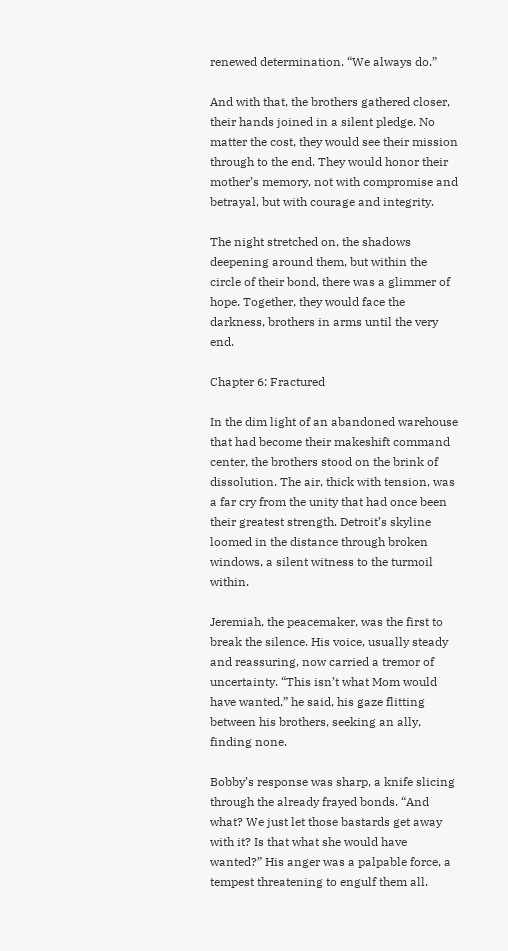renewed determination. “We always do.”

And with that, the brothers gathered closer, their hands joined in a silent pledge. No matter the cost, they would see their mission through to the end. They would honor their mother’s memory, not with compromise and betrayal, but with courage and integrity.

The night stretched on, the shadows deepening around them, but within the circle of their bond, there was a glimmer of hope. Together, they would face the darkness, brothers in arms until the very end.

Chapter 6: Fractured

In the dim light of an abandoned warehouse that had become their makeshift command center, the brothers stood on the brink of dissolution. The air, thick with tension, was a far cry from the unity that had once been their greatest strength. Detroit’s skyline loomed in the distance through broken windows, a silent witness to the turmoil within.

Jeremiah, the peacemaker, was the first to break the silence. His voice, usually steady and reassuring, now carried a tremor of uncertainty. “This isn’t what Mom would have wanted,” he said, his gaze flitting between his brothers, seeking an ally, finding none.

Bobby’s response was sharp, a knife slicing through the already frayed bonds. “And what? We just let those bastards get away with it? Is that what she would have wanted?” His anger was a palpable force, a tempest threatening to engulf them all.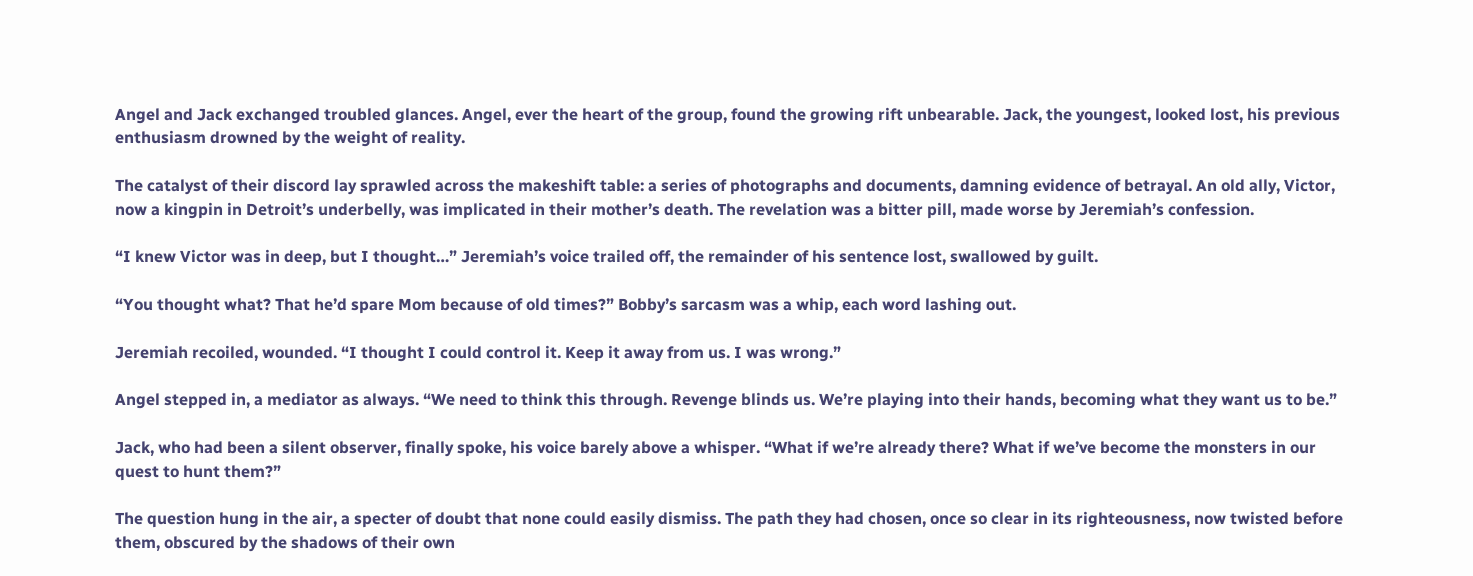Angel and Jack exchanged troubled glances. Angel, ever the heart of the group, found the growing rift unbearable. Jack, the youngest, looked lost, his previous enthusiasm drowned by the weight of reality.

The catalyst of their discord lay sprawled across the makeshift table: a series of photographs and documents, damning evidence of betrayal. An old ally, Victor, now a kingpin in Detroit’s underbelly, was implicated in their mother’s death. The revelation was a bitter pill, made worse by Jeremiah’s confession.

“I knew Victor was in deep, but I thought…” Jeremiah’s voice trailed off, the remainder of his sentence lost, swallowed by guilt.

“You thought what? That he’d spare Mom because of old times?” Bobby’s sarcasm was a whip, each word lashing out.

Jeremiah recoiled, wounded. “I thought I could control it. Keep it away from us. I was wrong.”

Angel stepped in, a mediator as always. “We need to think this through. Revenge blinds us. We’re playing into their hands, becoming what they want us to be.”

Jack, who had been a silent observer, finally spoke, his voice barely above a whisper. “What if we’re already there? What if we’ve become the monsters in our quest to hunt them?”

The question hung in the air, a specter of doubt that none could easily dismiss. The path they had chosen, once so clear in its righteousness, now twisted before them, obscured by the shadows of their own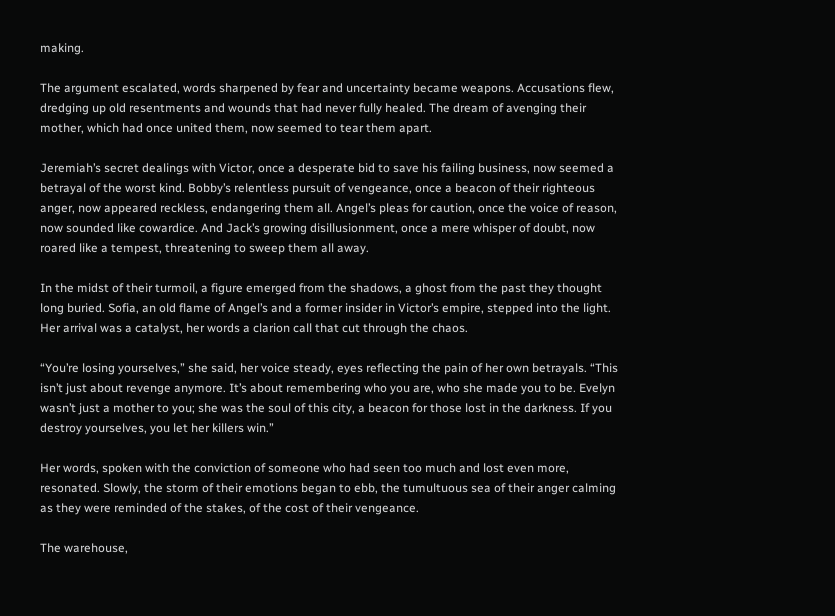making.

The argument escalated, words sharpened by fear and uncertainty became weapons. Accusations flew, dredging up old resentments and wounds that had never fully healed. The dream of avenging their mother, which had once united them, now seemed to tear them apart.

Jeremiah’s secret dealings with Victor, once a desperate bid to save his failing business, now seemed a betrayal of the worst kind. Bobby’s relentless pursuit of vengeance, once a beacon of their righteous anger, now appeared reckless, endangering them all. Angel’s pleas for caution, once the voice of reason, now sounded like cowardice. And Jack’s growing disillusionment, once a mere whisper of doubt, now roared like a tempest, threatening to sweep them all away.

In the midst of their turmoil, a figure emerged from the shadows, a ghost from the past they thought long buried. Sofia, an old flame of Angel’s and a former insider in Victor’s empire, stepped into the light. Her arrival was a catalyst, her words a clarion call that cut through the chaos.

“You’re losing yourselves,” she said, her voice steady, eyes reflecting the pain of her own betrayals. “This isn’t just about revenge anymore. It’s about remembering who you are, who she made you to be. Evelyn wasn’t just a mother to you; she was the soul of this city, a beacon for those lost in the darkness. If you destroy yourselves, you let her killers win.”

Her words, spoken with the conviction of someone who had seen too much and lost even more, resonated. Slowly, the storm of their emotions began to ebb, the tumultuous sea of their anger calming as they were reminded of the stakes, of the cost of their vengeance.

The warehouse,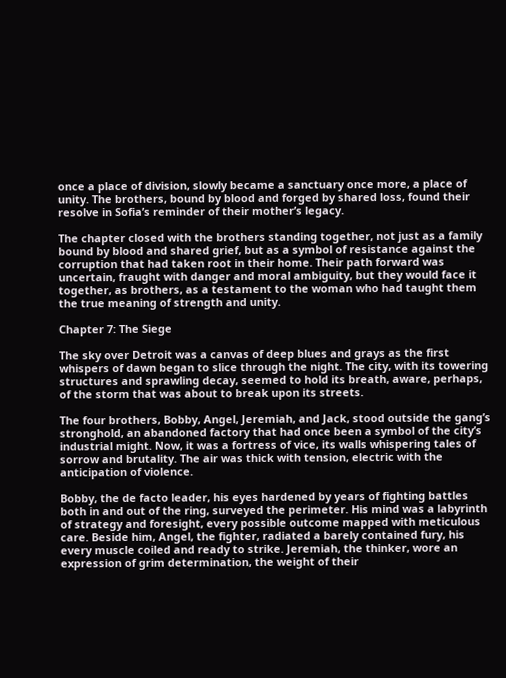once a place of division, slowly became a sanctuary once more, a place of unity. The brothers, bound by blood and forged by shared loss, found their resolve in Sofia’s reminder of their mother’s legacy.

The chapter closed with the brothers standing together, not just as a family bound by blood and shared grief, but as a symbol of resistance against the corruption that had taken root in their home. Their path forward was uncertain, fraught with danger and moral ambiguity, but they would face it together, as brothers, as a testament to the woman who had taught them the true meaning of strength and unity.

Chapter 7: The Siege

The sky over Detroit was a canvas of deep blues and grays as the first whispers of dawn began to slice through the night. The city, with its towering structures and sprawling decay, seemed to hold its breath, aware, perhaps, of the storm that was about to break upon its streets.

The four brothers, Bobby, Angel, Jeremiah, and Jack, stood outside the gang’s stronghold, an abandoned factory that had once been a symbol of the city’s industrial might. Now, it was a fortress of vice, its walls whispering tales of sorrow and brutality. The air was thick with tension, electric with the anticipation of violence.

Bobby, the de facto leader, his eyes hardened by years of fighting battles both in and out of the ring, surveyed the perimeter. His mind was a labyrinth of strategy and foresight, every possible outcome mapped with meticulous care. Beside him, Angel, the fighter, radiated a barely contained fury, his every muscle coiled and ready to strike. Jeremiah, the thinker, wore an expression of grim determination, the weight of their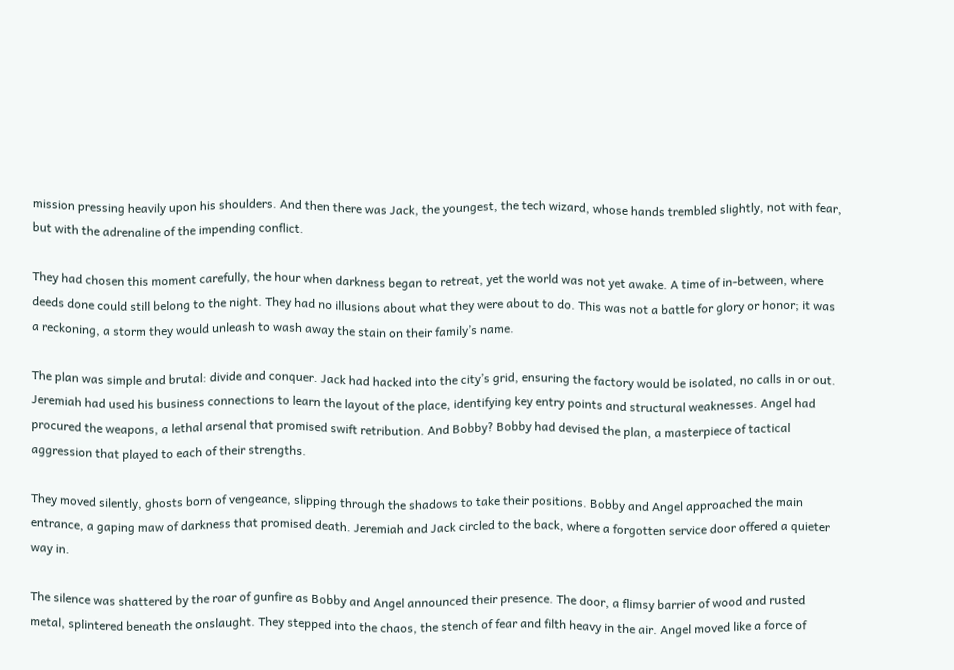mission pressing heavily upon his shoulders. And then there was Jack, the youngest, the tech wizard, whose hands trembled slightly, not with fear, but with the adrenaline of the impending conflict.

They had chosen this moment carefully, the hour when darkness began to retreat, yet the world was not yet awake. A time of in-between, where deeds done could still belong to the night. They had no illusions about what they were about to do. This was not a battle for glory or honor; it was a reckoning, a storm they would unleash to wash away the stain on their family’s name.

The plan was simple and brutal: divide and conquer. Jack had hacked into the city’s grid, ensuring the factory would be isolated, no calls in or out. Jeremiah had used his business connections to learn the layout of the place, identifying key entry points and structural weaknesses. Angel had procured the weapons, a lethal arsenal that promised swift retribution. And Bobby? Bobby had devised the plan, a masterpiece of tactical aggression that played to each of their strengths.

They moved silently, ghosts born of vengeance, slipping through the shadows to take their positions. Bobby and Angel approached the main entrance, a gaping maw of darkness that promised death. Jeremiah and Jack circled to the back, where a forgotten service door offered a quieter way in.

The silence was shattered by the roar of gunfire as Bobby and Angel announced their presence. The door, a flimsy barrier of wood and rusted metal, splintered beneath the onslaught. They stepped into the chaos, the stench of fear and filth heavy in the air. Angel moved like a force of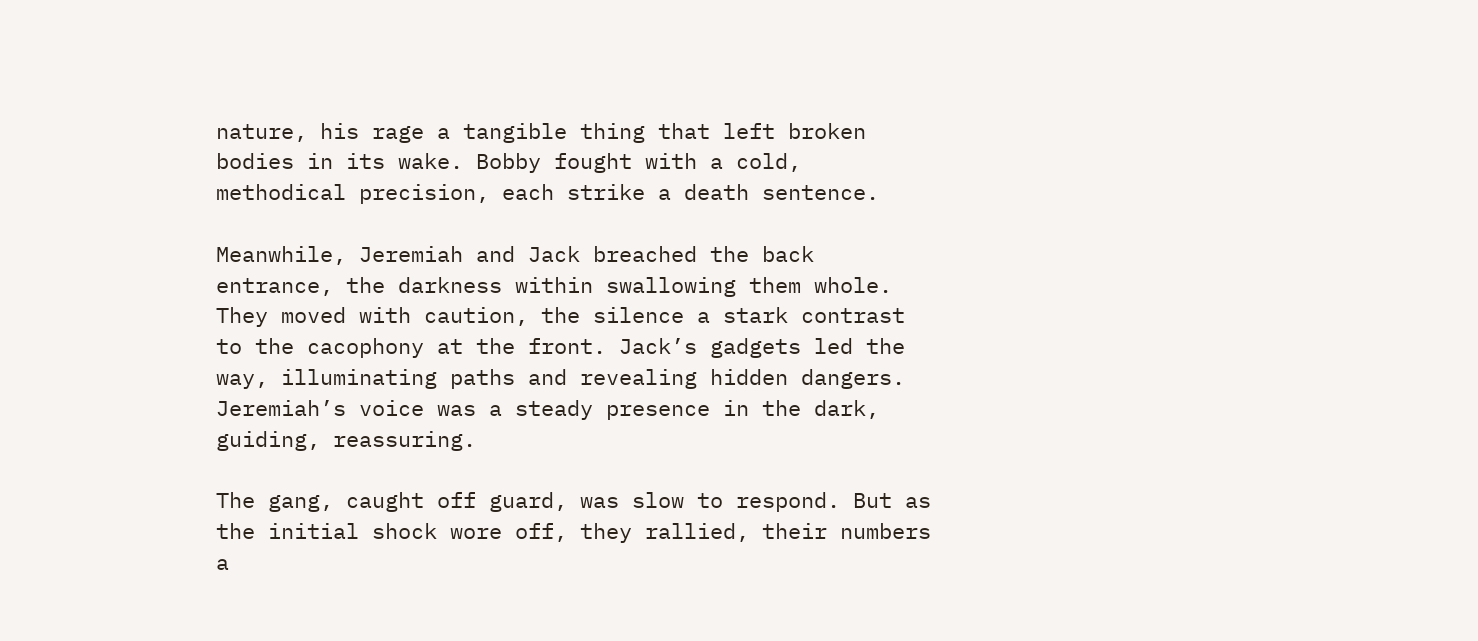nature, his rage a tangible thing that left broken bodies in its wake. Bobby fought with a cold, methodical precision, each strike a death sentence.

Meanwhile, Jeremiah and Jack breached the back entrance, the darkness within swallowing them whole. They moved with caution, the silence a stark contrast to the cacophony at the front. Jack’s gadgets led the way, illuminating paths and revealing hidden dangers. Jeremiah’s voice was a steady presence in the dark, guiding, reassuring.

The gang, caught off guard, was slow to respond. But as the initial shock wore off, they rallied, their numbers a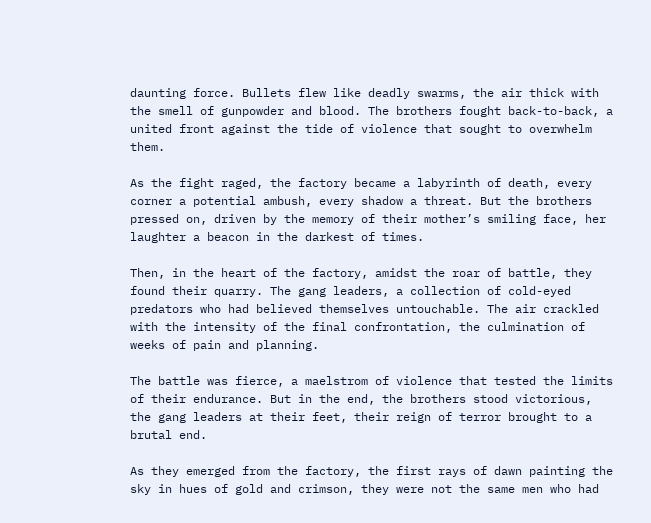daunting force. Bullets flew like deadly swarms, the air thick with the smell of gunpowder and blood. The brothers fought back-to-back, a united front against the tide of violence that sought to overwhelm them.

As the fight raged, the factory became a labyrinth of death, every corner a potential ambush, every shadow a threat. But the brothers pressed on, driven by the memory of their mother’s smiling face, her laughter a beacon in the darkest of times.

Then, in the heart of the factory, amidst the roar of battle, they found their quarry. The gang leaders, a collection of cold-eyed predators who had believed themselves untouchable. The air crackled with the intensity of the final confrontation, the culmination of weeks of pain and planning.

The battle was fierce, a maelstrom of violence that tested the limits of their endurance. But in the end, the brothers stood victorious, the gang leaders at their feet, their reign of terror brought to a brutal end.

As they emerged from the factory, the first rays of dawn painting the sky in hues of gold and crimson, they were not the same men who had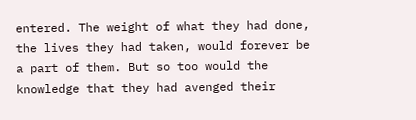entered. The weight of what they had done, the lives they had taken, would forever be a part of them. But so too would the knowledge that they had avenged their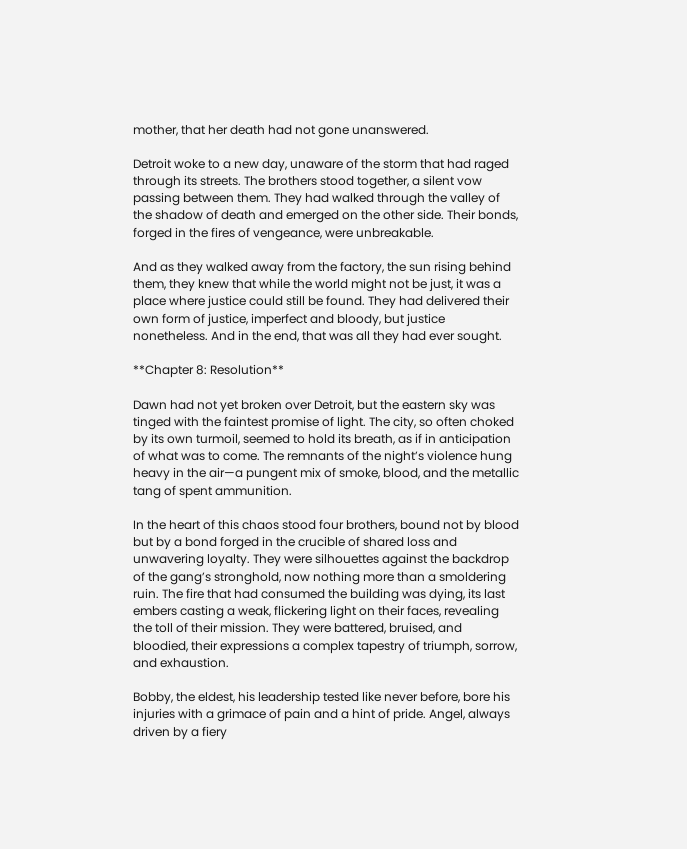mother, that her death had not gone unanswered.

Detroit woke to a new day, unaware of the storm that had raged through its streets. The brothers stood together, a silent vow passing between them. They had walked through the valley of the shadow of death and emerged on the other side. Their bonds, forged in the fires of vengeance, were unbreakable.

And as they walked away from the factory, the sun rising behind them, they knew that while the world might not be just, it was a place where justice could still be found. They had delivered their own form of justice, imperfect and bloody, but justice nonetheless. And in the end, that was all they had ever sought.

**Chapter 8: Resolution**

Dawn had not yet broken over Detroit, but the eastern sky was tinged with the faintest promise of light. The city, so often choked by its own turmoil, seemed to hold its breath, as if in anticipation of what was to come. The remnants of the night’s violence hung heavy in the air—a pungent mix of smoke, blood, and the metallic tang of spent ammunition.

In the heart of this chaos stood four brothers, bound not by blood but by a bond forged in the crucible of shared loss and unwavering loyalty. They were silhouettes against the backdrop of the gang’s stronghold, now nothing more than a smoldering ruin. The fire that had consumed the building was dying, its last embers casting a weak, flickering light on their faces, revealing the toll of their mission. They were battered, bruised, and bloodied, their expressions a complex tapestry of triumph, sorrow, and exhaustion.

Bobby, the eldest, his leadership tested like never before, bore his injuries with a grimace of pain and a hint of pride. Angel, always driven by a fiery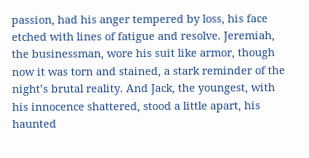passion, had his anger tempered by loss, his face etched with lines of fatigue and resolve. Jeremiah, the businessman, wore his suit like armor, though now it was torn and stained, a stark reminder of the night’s brutal reality. And Jack, the youngest, with his innocence shattered, stood a little apart, his haunted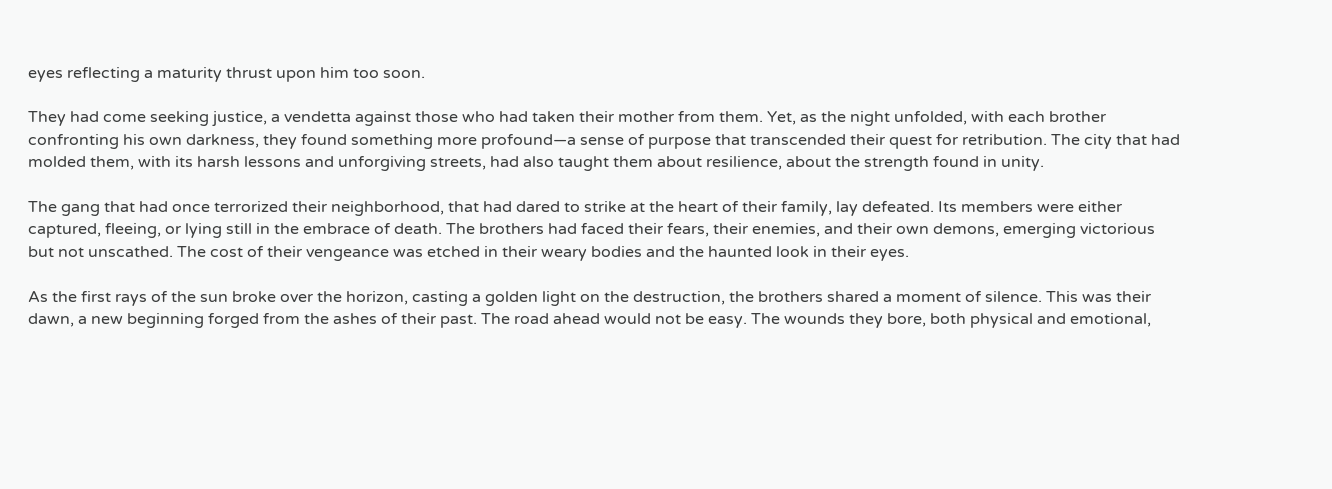eyes reflecting a maturity thrust upon him too soon.

They had come seeking justice, a vendetta against those who had taken their mother from them. Yet, as the night unfolded, with each brother confronting his own darkness, they found something more profound—a sense of purpose that transcended their quest for retribution. The city that had molded them, with its harsh lessons and unforgiving streets, had also taught them about resilience, about the strength found in unity.

The gang that had once terrorized their neighborhood, that had dared to strike at the heart of their family, lay defeated. Its members were either captured, fleeing, or lying still in the embrace of death. The brothers had faced their fears, their enemies, and their own demons, emerging victorious but not unscathed. The cost of their vengeance was etched in their weary bodies and the haunted look in their eyes.

As the first rays of the sun broke over the horizon, casting a golden light on the destruction, the brothers shared a moment of silence. This was their dawn, a new beginning forged from the ashes of their past. The road ahead would not be easy. The wounds they bore, both physical and emotional,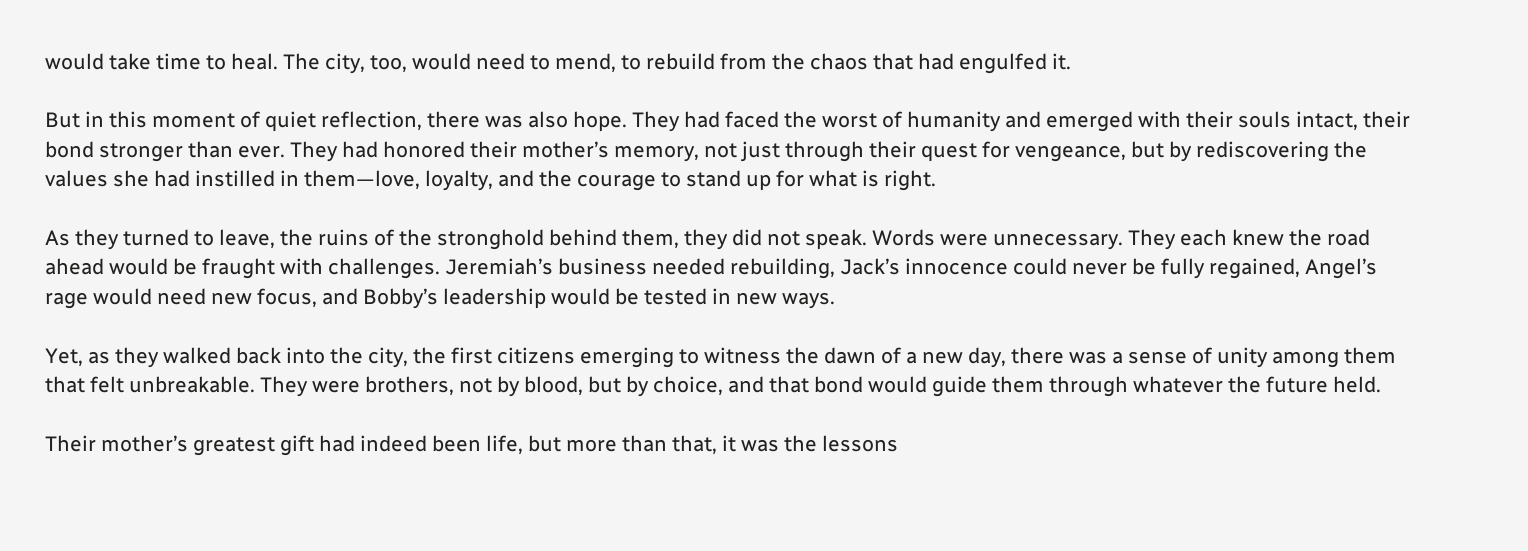would take time to heal. The city, too, would need to mend, to rebuild from the chaos that had engulfed it.

But in this moment of quiet reflection, there was also hope. They had faced the worst of humanity and emerged with their souls intact, their bond stronger than ever. They had honored their mother’s memory, not just through their quest for vengeance, but by rediscovering the values she had instilled in them—love, loyalty, and the courage to stand up for what is right.

As they turned to leave, the ruins of the stronghold behind them, they did not speak. Words were unnecessary. They each knew the road ahead would be fraught with challenges. Jeremiah’s business needed rebuilding, Jack’s innocence could never be fully regained, Angel’s rage would need new focus, and Bobby’s leadership would be tested in new ways.

Yet, as they walked back into the city, the first citizens emerging to witness the dawn of a new day, there was a sense of unity among them that felt unbreakable. They were brothers, not by blood, but by choice, and that bond would guide them through whatever the future held.

Their mother’s greatest gift had indeed been life, but more than that, it was the lessons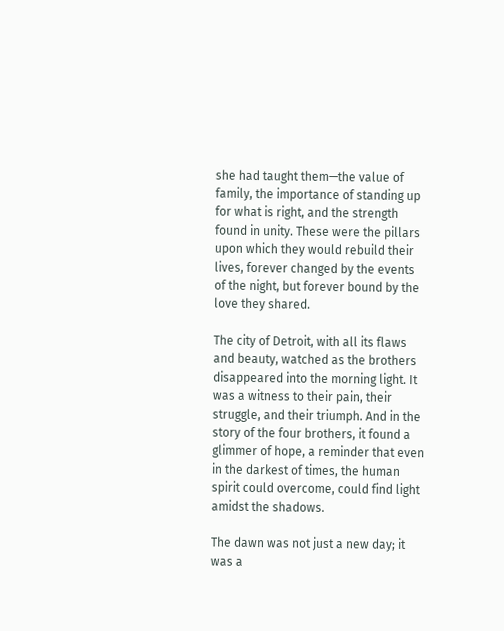she had taught them—the value of family, the importance of standing up for what is right, and the strength found in unity. These were the pillars upon which they would rebuild their lives, forever changed by the events of the night, but forever bound by the love they shared.

The city of Detroit, with all its flaws and beauty, watched as the brothers disappeared into the morning light. It was a witness to their pain, their struggle, and their triumph. And in the story of the four brothers, it found a glimmer of hope, a reminder that even in the darkest of times, the human spirit could overcome, could find light amidst the shadows.

The dawn was not just a new day; it was a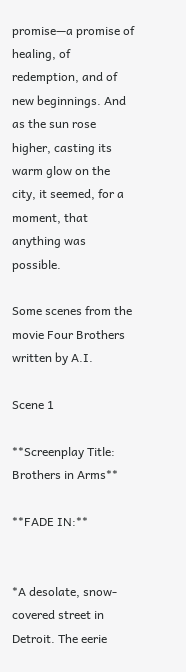promise—a promise of healing, of redemption, and of new beginnings. And as the sun rose higher, casting its warm glow on the city, it seemed, for a moment, that anything was possible.

Some scenes from the movie Four Brothers written by A.I.

Scene 1

**Screenplay Title: Brothers in Arms**

**FADE IN:**


*A desolate, snow-covered street in Detroit. The eerie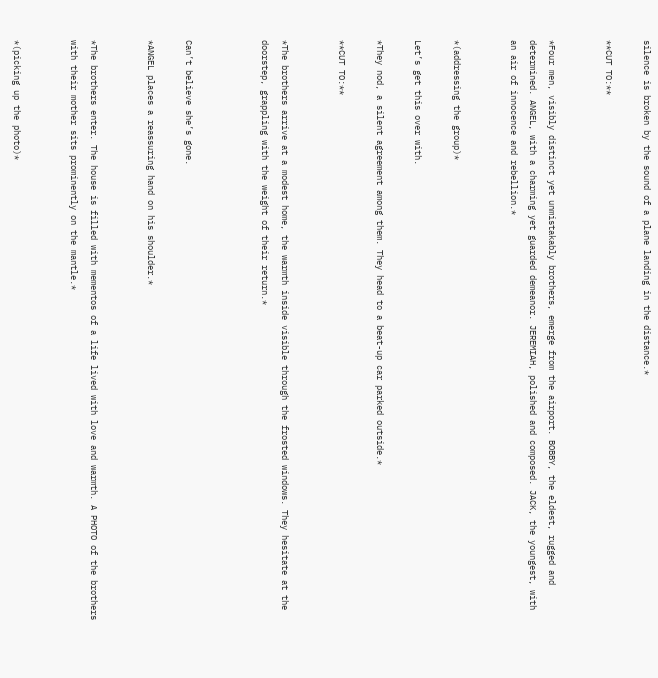silence is broken by the sound of a plane landing in the distance.*

**CUT TO:**


*Four men, visibly distinct yet unmistakably brothers, emerge from the airport. BOBBY, the eldest, rugged and determined. ANGEL, with a charming yet guarded demeanor. JEREMIAH, polished and composed. JACK, the youngest, with an air of innocence and rebellion.*


*(addressing the group)*

Let’s get this over with.

*They nod, a silent agreement among them. They head to a beat-up car parked outside.*

**CUT TO:**


*The brothers arrive at a modest home, the warmth inside visible through the frosted windows. They hesitate at the doorstep, grappling with the weight of their return.*



Can’t believe she’s gone.

*ANGEL places a reassuring hand on his shoulder.*


*The brothers enter. The house is filled with mementos of a life lived with love and warmth. A PHOTO of the brothers with their mother sits prominently on the mantle.*


*(picking up the photo)*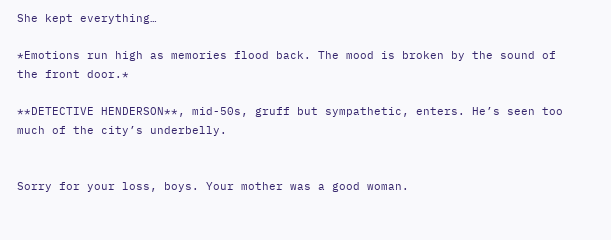She kept everything…

*Emotions run high as memories flood back. The mood is broken by the sound of the front door.*

**DETECTIVE HENDERSON**, mid-50s, gruff but sympathetic, enters. He’s seen too much of the city’s underbelly.


Sorry for your loss, boys. Your mother was a good woman.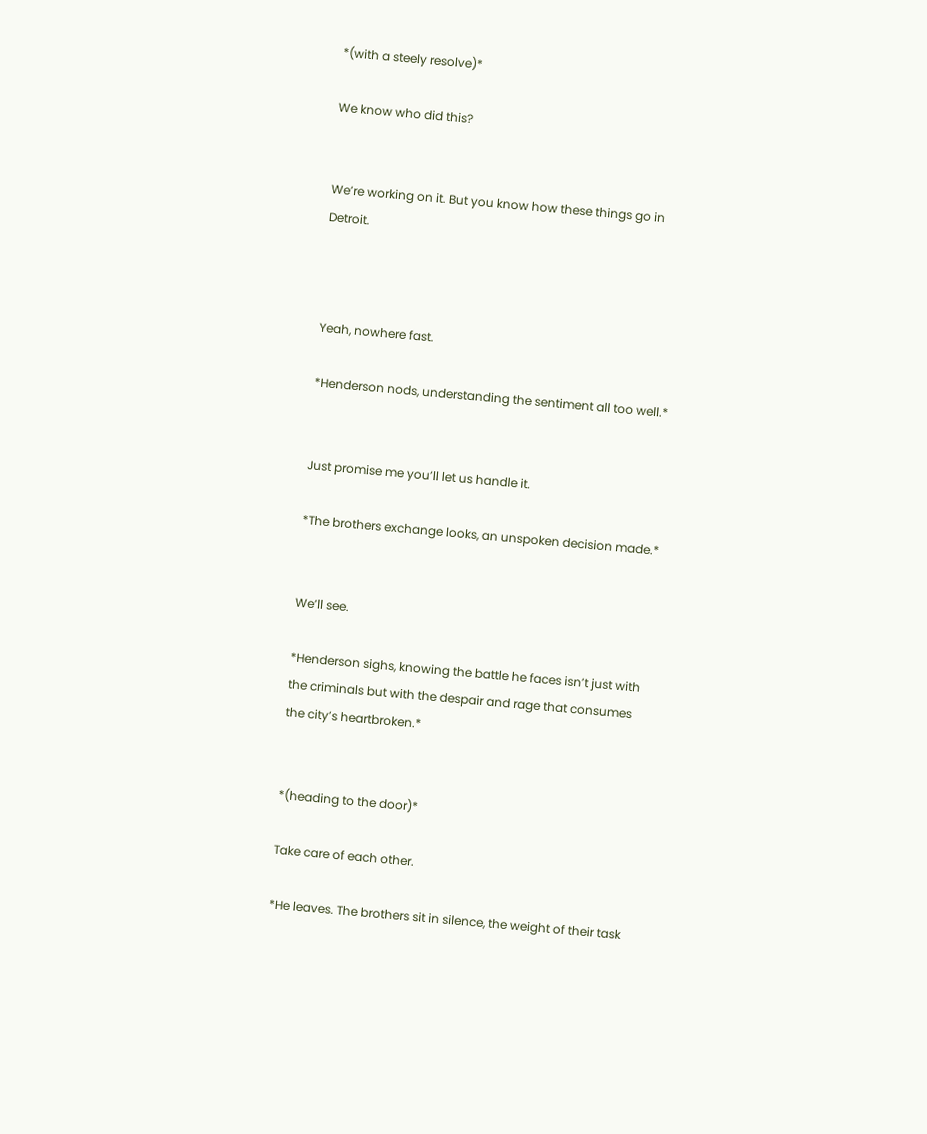*(with a steely resolve)*

We know who did this?


We’re working on it. But you know how these things go in Detroit.



Yeah, nowhere fast.

*Henderson nods, understanding the sentiment all too well.*


Just promise me you’ll let us handle it.

*The brothers exchange looks, an unspoken decision made.*


We’ll see.

*Henderson sighs, knowing the battle he faces isn’t just with the criminals but with the despair and rage that consumes the city’s heartbroken.*


*(heading to the door)*

Take care of each other.

*He leaves. The brothers sit in silence, the weight of their task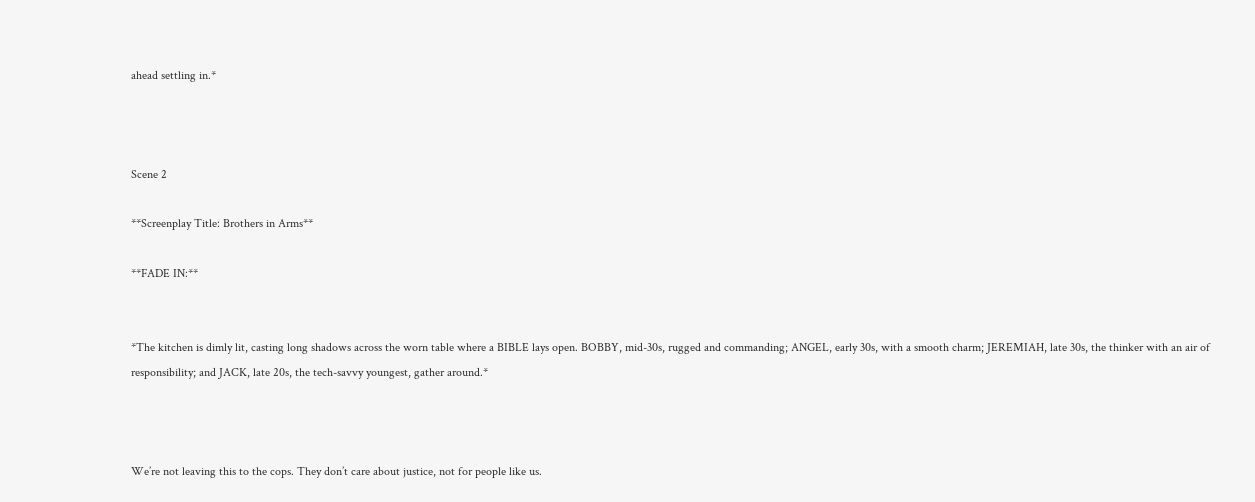ahead settling in.*



Scene 2

**Screenplay Title: Brothers in Arms**

**FADE IN:**


*The kitchen is dimly lit, casting long shadows across the worn table where a BIBLE lays open. BOBBY, mid-30s, rugged and commanding; ANGEL, early 30s, with a smooth charm; JEREMIAH, late 30s, the thinker with an air of responsibility; and JACK, late 20s, the tech-savvy youngest, gather around.*



We’re not leaving this to the cops. They don’t care about justice, not for people like us.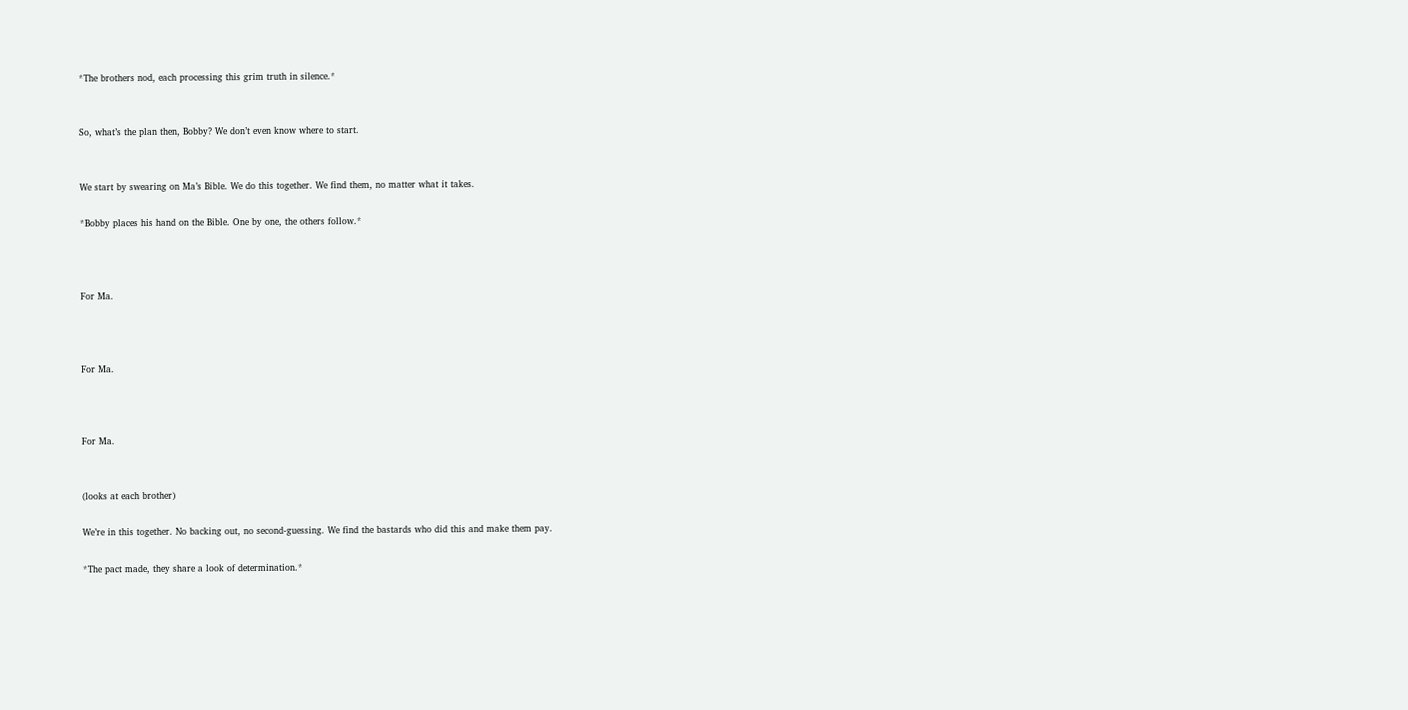*The brothers nod, each processing this grim truth in silence.*


So, what’s the plan then, Bobby? We don’t even know where to start.


We start by swearing on Ma’s Bible. We do this together. We find them, no matter what it takes.

*Bobby places his hand on the Bible. One by one, the others follow.*



For Ma.



For Ma.



For Ma.


(looks at each brother)

We’re in this together. No backing out, no second-guessing. We find the bastards who did this and make them pay.

*The pact made, they share a look of determination.*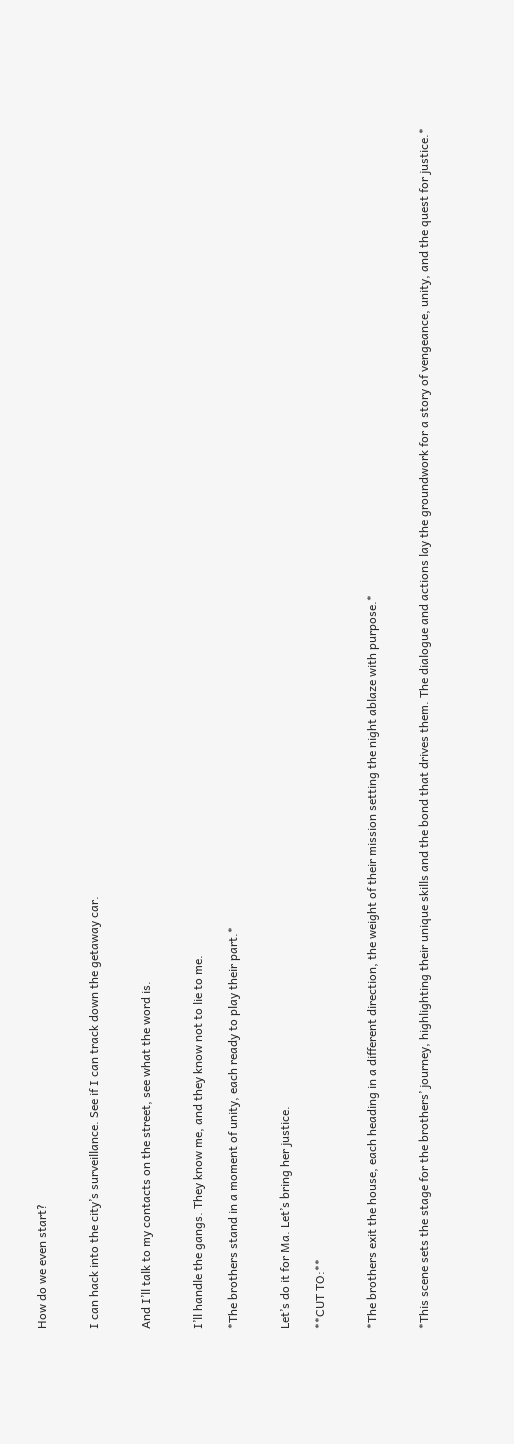How do we even start?


I can hack into the city’s surveillance. See if I can track down the getaway car.


And I’ll talk to my contacts on the street, see what the word is.


I’ll handle the gangs. They know me, and they know not to lie to me.

*The brothers stand in a moment of unity, each ready to play their part.*


Let’s do it for Ma. Let’s bring her justice.

**CUT TO:**


*The brothers exit the house, each heading in a different direction, the weight of their mission setting the night ablaze with purpose.*


*This scene sets the stage for the brothers’ journey, highlighting their unique skills and the bond that drives them. The dialogue and actions lay the groundwork for a story of vengeance, unity, and the quest for justice.*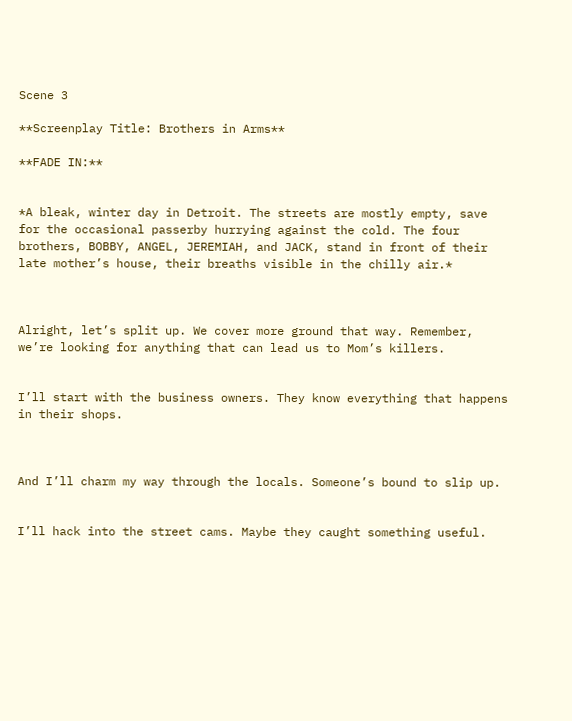Scene 3

**Screenplay Title: Brothers in Arms**

**FADE IN:**


*A bleak, winter day in Detroit. The streets are mostly empty, save for the occasional passerby hurrying against the cold. The four brothers, BOBBY, ANGEL, JEREMIAH, and JACK, stand in front of their late mother’s house, their breaths visible in the chilly air.*



Alright, let’s split up. We cover more ground that way. Remember, we’re looking for anything that can lead us to Mom’s killers.


I’ll start with the business owners. They know everything that happens in their shops.



And I’ll charm my way through the locals. Someone’s bound to slip up.


I’ll hack into the street cams. Maybe they caught something useful.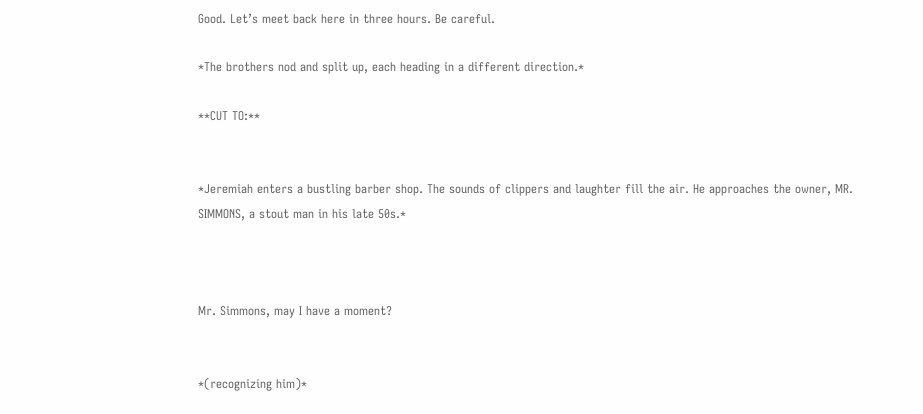Good. Let’s meet back here in three hours. Be careful.

*The brothers nod and split up, each heading in a different direction.*

**CUT TO:**


*Jeremiah enters a bustling barber shop. The sounds of clippers and laughter fill the air. He approaches the owner, MR. SIMMONS, a stout man in his late 50s.*



Mr. Simmons, may I have a moment?


*(recognizing him)*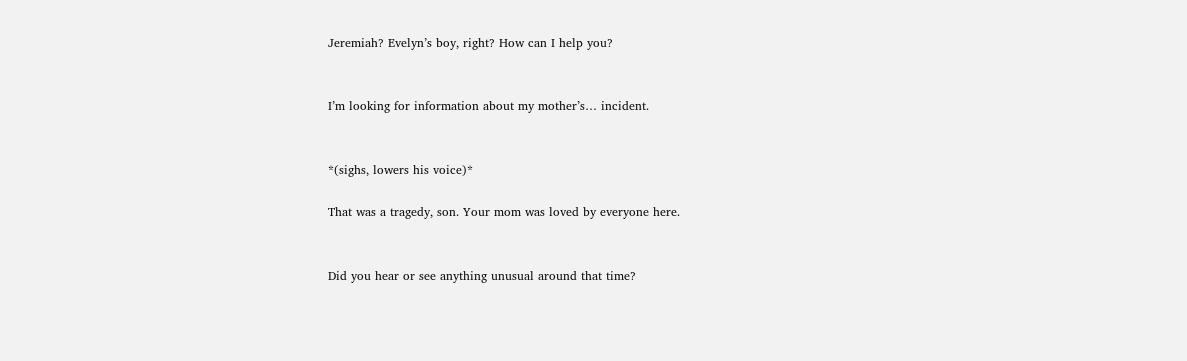Jeremiah? Evelyn’s boy, right? How can I help you?


I’m looking for information about my mother’s… incident.


*(sighs, lowers his voice)*

That was a tragedy, son. Your mom was loved by everyone here.


Did you hear or see anything unusual around that time?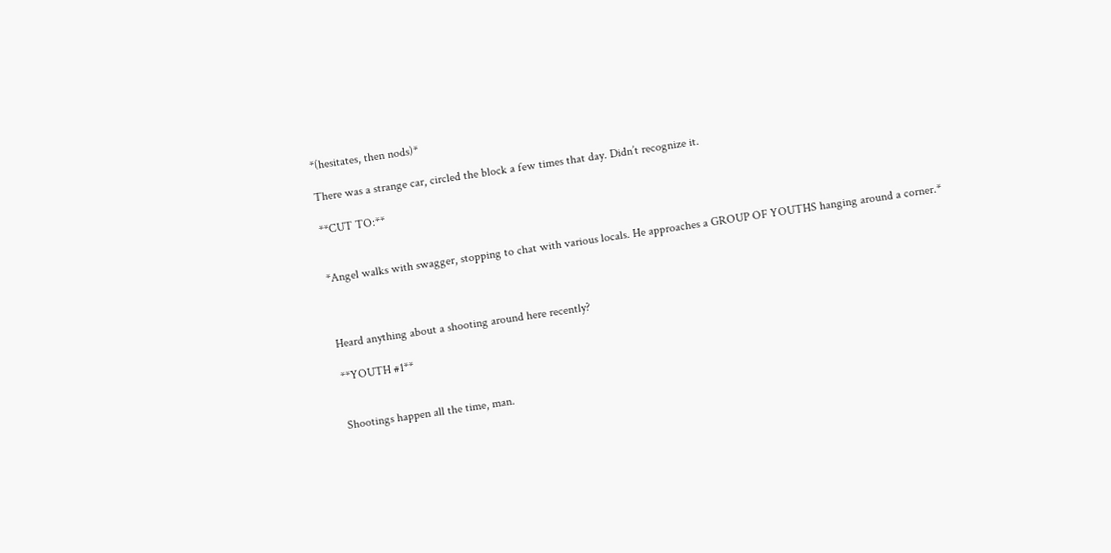*(hesitates, then nods)*

There was a strange car, circled the block a few times that day. Didn’t recognize it.

**CUT TO:**


*Angel walks with swagger, stopping to chat with various locals. He approaches a GROUP OF YOUTHS hanging around a corner.*



Heard anything about a shooting around here recently?

**YOUTH #1**


Shootings happen all the time, man.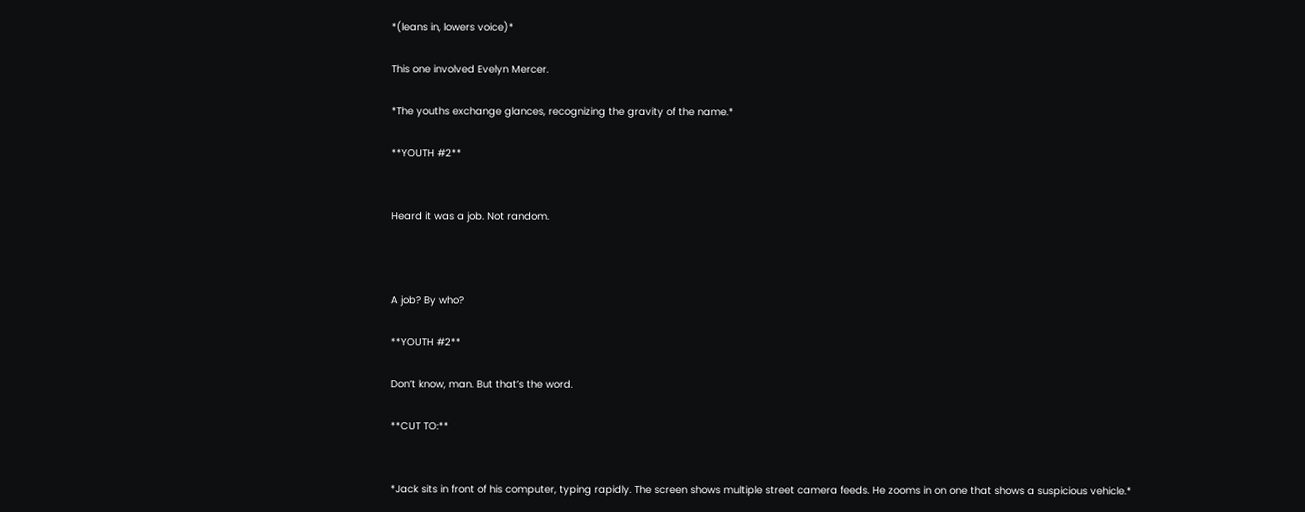*(leans in, lowers voice)*

This one involved Evelyn Mercer.

*The youths exchange glances, recognizing the gravity of the name.*

**YOUTH #2**


Heard it was a job. Not random.



A job? By who?

**YOUTH #2**

Don’t know, man. But that’s the word.

**CUT TO:**


*Jack sits in front of his computer, typing rapidly. The screen shows multiple street camera feeds. He zooms in on one that shows a suspicious vehicle.*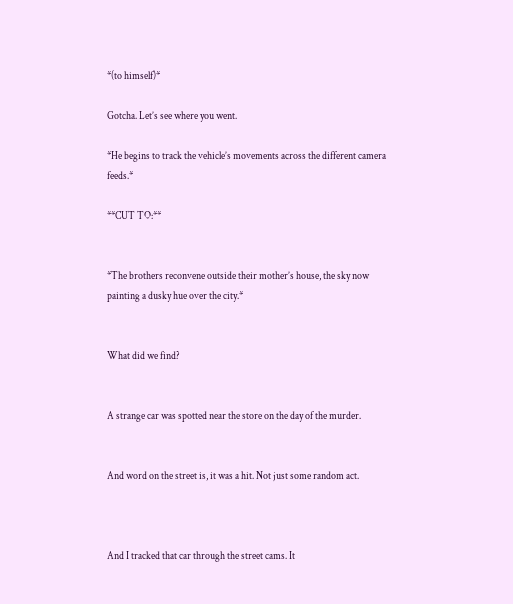*(to himself)*

Gotcha. Let’s see where you went.

*He begins to track the vehicle’s movements across the different camera feeds.*

**CUT TO:**


*The brothers reconvene outside their mother’s house, the sky now painting a dusky hue over the city.*


What did we find?


A strange car was spotted near the store on the day of the murder.


And word on the street is, it was a hit. Not just some random act.



And I tracked that car through the street cams. It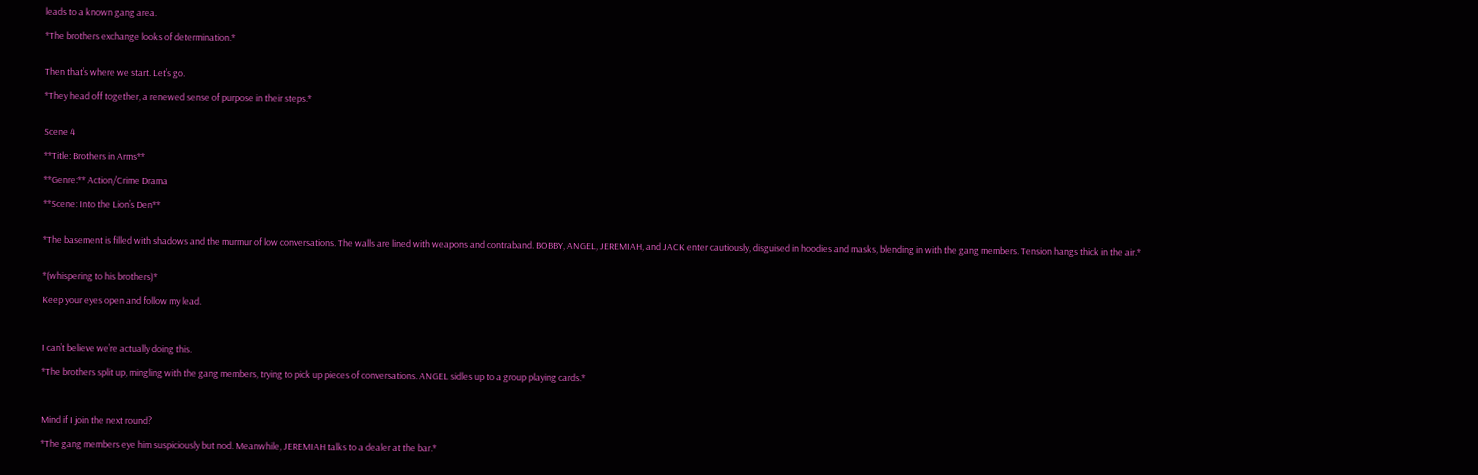leads to a known gang area.

*The brothers exchange looks of determination.*


Then that’s where we start. Let’s go.

*They head off together, a renewed sense of purpose in their steps.*


Scene 4

**Title: Brothers in Arms**

**Genre:** Action/Crime Drama

**Scene: Into the Lion’s Den**


*The basement is filled with shadows and the murmur of low conversations. The walls are lined with weapons and contraband. BOBBY, ANGEL, JEREMIAH, and JACK enter cautiously, disguised in hoodies and masks, blending in with the gang members. Tension hangs thick in the air.*


*(whispering to his brothers)*

Keep your eyes open and follow my lead.



I can’t believe we’re actually doing this.

*The brothers split up, mingling with the gang members, trying to pick up pieces of conversations. ANGEL sidles up to a group playing cards.*



Mind if I join the next round?

*The gang members eye him suspiciously but nod. Meanwhile, JEREMIAH talks to a dealer at the bar.*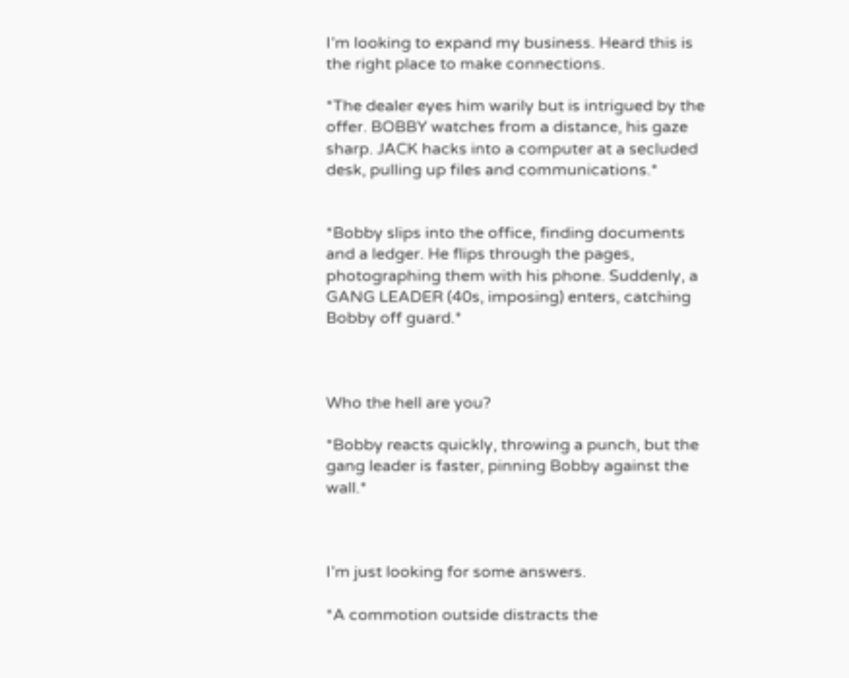I’m looking to expand my business. Heard this is the right place to make connections.

*The dealer eyes him warily but is intrigued by the offer. BOBBY watches from a distance, his gaze sharp. JACK hacks into a computer at a secluded desk, pulling up files and communications.*


*Bobby slips into the office, finding documents and a ledger. He flips through the pages, photographing them with his phone. Suddenly, a GANG LEADER (40s, imposing) enters, catching Bobby off guard.*



Who the hell are you?

*Bobby reacts quickly, throwing a punch, but the gang leader is faster, pinning Bobby against the wall.*



I’m just looking for some answers.

*A commotion outside distracts the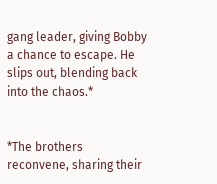gang leader, giving Bobby a chance to escape. He slips out, blending back into the chaos.*


*The brothers reconvene, sharing their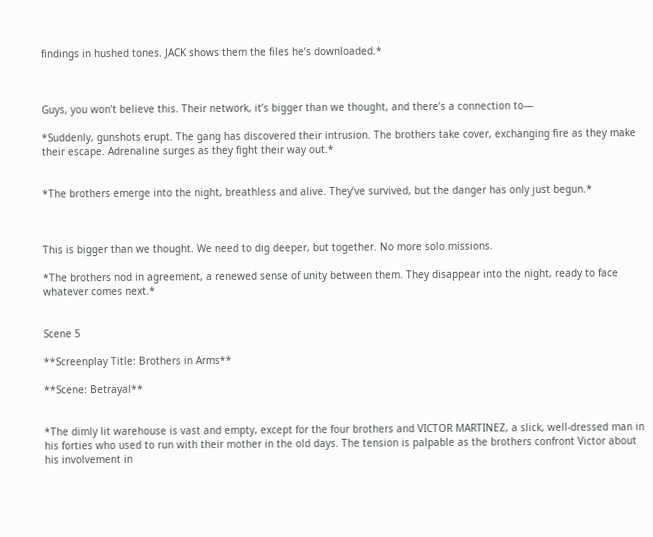findings in hushed tones. JACK shows them the files he’s downloaded.*



Guys, you won’t believe this. Their network, it’s bigger than we thought, and there’s a connection to—

*Suddenly, gunshots erupt. The gang has discovered their intrusion. The brothers take cover, exchanging fire as they make their escape. Adrenaline surges as they fight their way out.*


*The brothers emerge into the night, breathless and alive. They’ve survived, but the danger has only just begun.*



This is bigger than we thought. We need to dig deeper, but together. No more solo missions.

*The brothers nod in agreement, a renewed sense of unity between them. They disappear into the night, ready to face whatever comes next.*


Scene 5

**Screenplay Title: Brothers in Arms**

**Scene: Betrayal**


*The dimly lit warehouse is vast and empty, except for the four brothers and VICTOR MARTINEZ, a slick, well-dressed man in his forties who used to run with their mother in the old days. The tension is palpable as the brothers confront Victor about his involvement in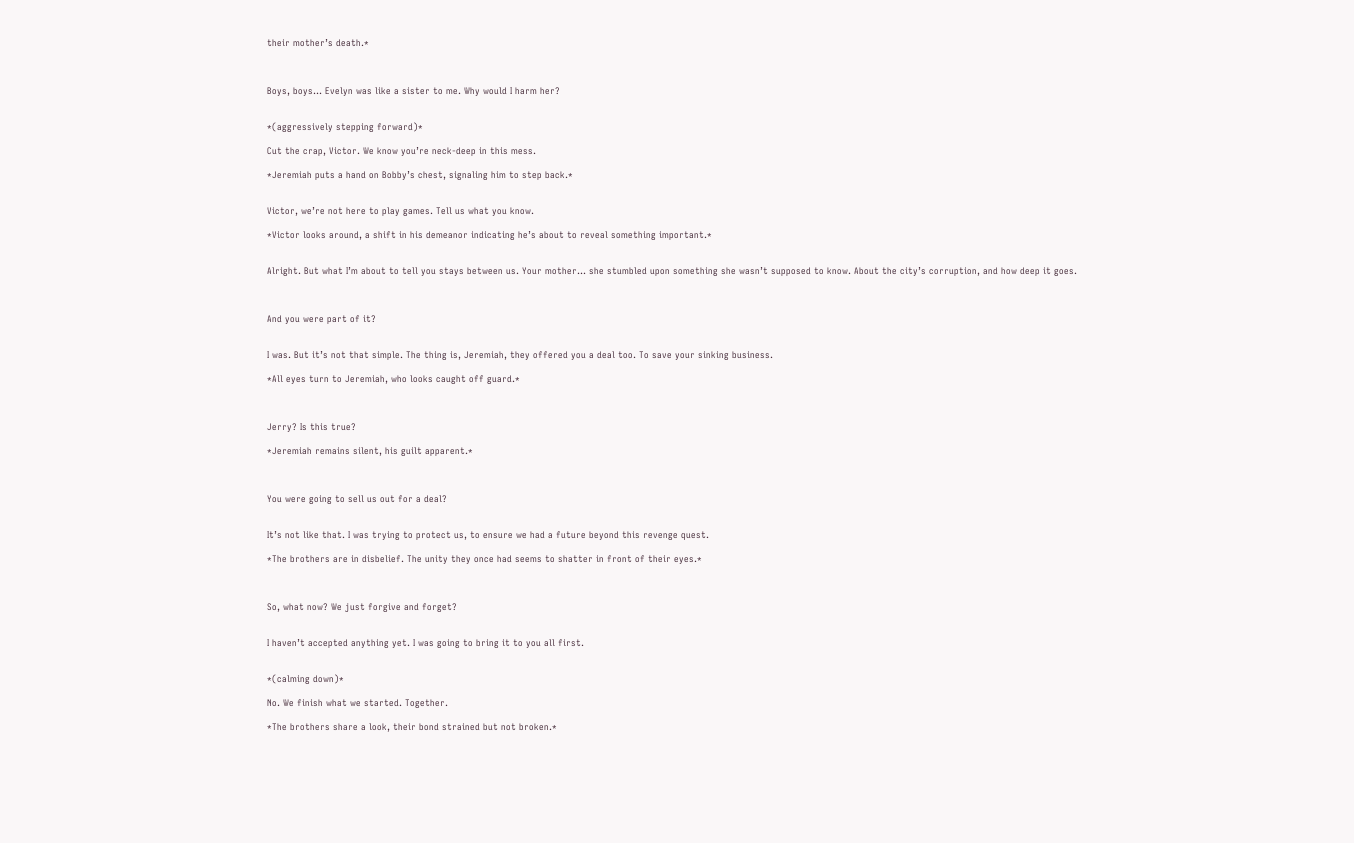their mother’s death.*



Boys, boys… Evelyn was like a sister to me. Why would I harm her?


*(aggressively stepping forward)*

Cut the crap, Victor. We know you’re neck-deep in this mess.

*Jeremiah puts a hand on Bobby’s chest, signaling him to step back.*


Victor, we’re not here to play games. Tell us what you know.

*Victor looks around, a shift in his demeanor indicating he’s about to reveal something important.*


Alright. But what I’m about to tell you stays between us. Your mother… she stumbled upon something she wasn’t supposed to know. About the city’s corruption, and how deep it goes.



And you were part of it?


I was. But it’s not that simple. The thing is, Jeremiah, they offered you a deal too. To save your sinking business.

*All eyes turn to Jeremiah, who looks caught off guard.*



Jerry? Is this true?

*Jeremiah remains silent, his guilt apparent.*



You were going to sell us out for a deal?


It’s not like that. I was trying to protect us, to ensure we had a future beyond this revenge quest.

*The brothers are in disbelief. The unity they once had seems to shatter in front of their eyes.*



So, what now? We just forgive and forget?


I haven’t accepted anything yet. I was going to bring it to you all first.


*(calming down)*

No. We finish what we started. Together.

*The brothers share a look, their bond strained but not broken.*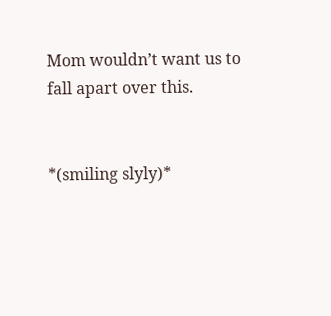Mom wouldn’t want us to fall apart over this.


*(smiling slyly)*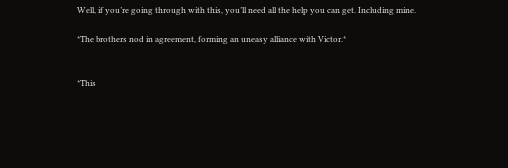Well, if you’re going through with this, you’ll need all the help you can get. Including mine.

*The brothers nod in agreement, forming an uneasy alliance with Victor.*


*This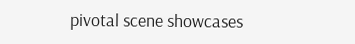pivotal scene showcases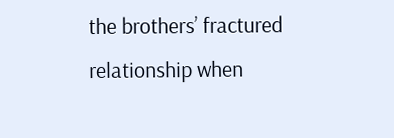the brothers’ fractured relationship when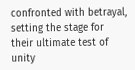confronted with betrayal, setting the stage for their ultimate test of unity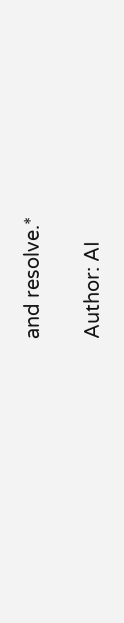and resolve.*

Author: AI